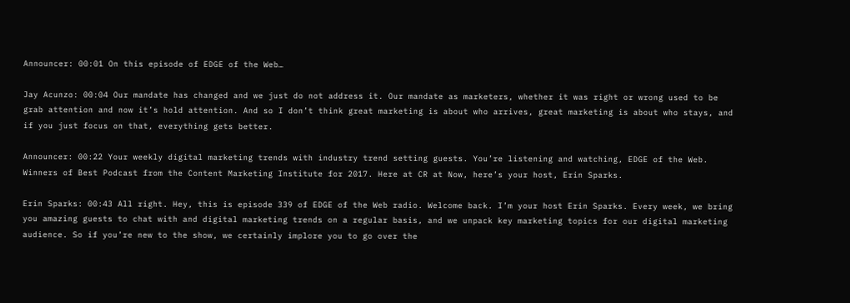Announcer: 00:01 On this episode of EDGE of the Web…

Jay Acunzo: 00:04 Our mandate has changed and we just do not address it. Our mandate as marketers, whether it was right or wrong used to be grab attention and now it’s hold attention. And so I don’t think great marketing is about who arrives, great marketing is about who stays, and if you just focus on that, everything gets better.

Announcer: 00:22 Your weekly digital marketing trends with industry trend setting guests. You’re listening and watching, EDGE of the Web. Winners of Best Podcast from the Content Marketing Institute for 2017. Here at CR at Now, here’s your host, Erin Sparks.

Erin Sparks: 00:43 All right. Hey, this is episode 339 of EDGE of the Web radio. Welcome back. I’m your host Erin Sparks. Every week, we bring you amazing guests to chat with and digital marketing trends on a regular basis, and we unpack key marketing topics for our digital marketing audience. So if you’re new to the show, we certainly implore you to go over the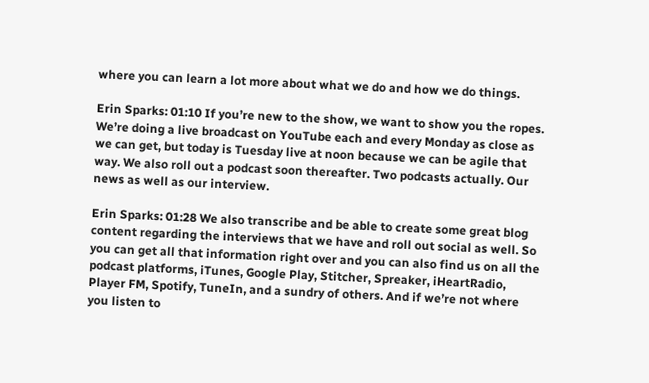where you can learn a lot more about what we do and how we do things.

Erin Sparks: 01:10 If you’re new to the show, we want to show you the ropes. We’re doing a live broadcast on YouTube each and every Monday as close as we can get, but today is Tuesday live at noon because we can be agile that way. We also roll out a podcast soon thereafter. Two podcasts actually. Our news as well as our interview.

Erin Sparks: 01:28 We also transcribe and be able to create some great blog content regarding the interviews that we have and roll out social as well. So you can get all that information right over and you can also find us on all the podcast platforms, iTunes, Google Play, Stitcher, Spreaker, iHeartRadio, Player FM, Spotify, TuneIn, and a sundry of others. And if we’re not where you listen to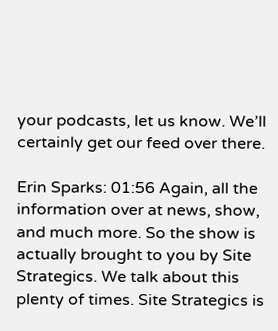your podcasts, let us know. We’ll certainly get our feed over there.

Erin Sparks: 01:56 Again, all the information over at news, show, and much more. So the show is actually brought to you by Site Strategics. We talk about this plenty of times. Site Strategics is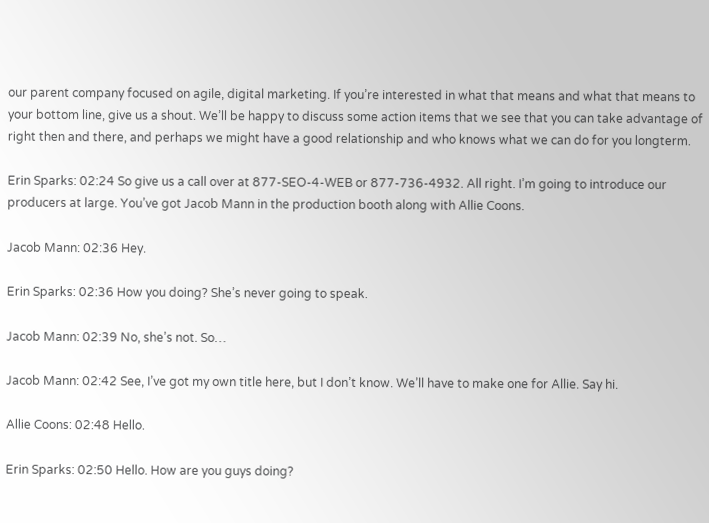our parent company focused on agile, digital marketing. If you’re interested in what that means and what that means to your bottom line, give us a shout. We’ll be happy to discuss some action items that we see that you can take advantage of right then and there, and perhaps we might have a good relationship and who knows what we can do for you longterm.

Erin Sparks: 02:24 So give us a call over at 877-SEO-4-WEB or 877-736-4932. All right. I’m going to introduce our producers at large. You’ve got Jacob Mann in the production booth along with Allie Coons.

Jacob Mann: 02:36 Hey.

Erin Sparks: 02:36 How you doing? She’s never going to speak.

Jacob Mann: 02:39 No, she’s not. So…

Jacob Mann: 02:42 See, I’ve got my own title here, but I don’t know. We’ll have to make one for Allie. Say hi.

Allie Coons: 02:48 Hello.

Erin Sparks: 02:50 Hello. How are you guys doing?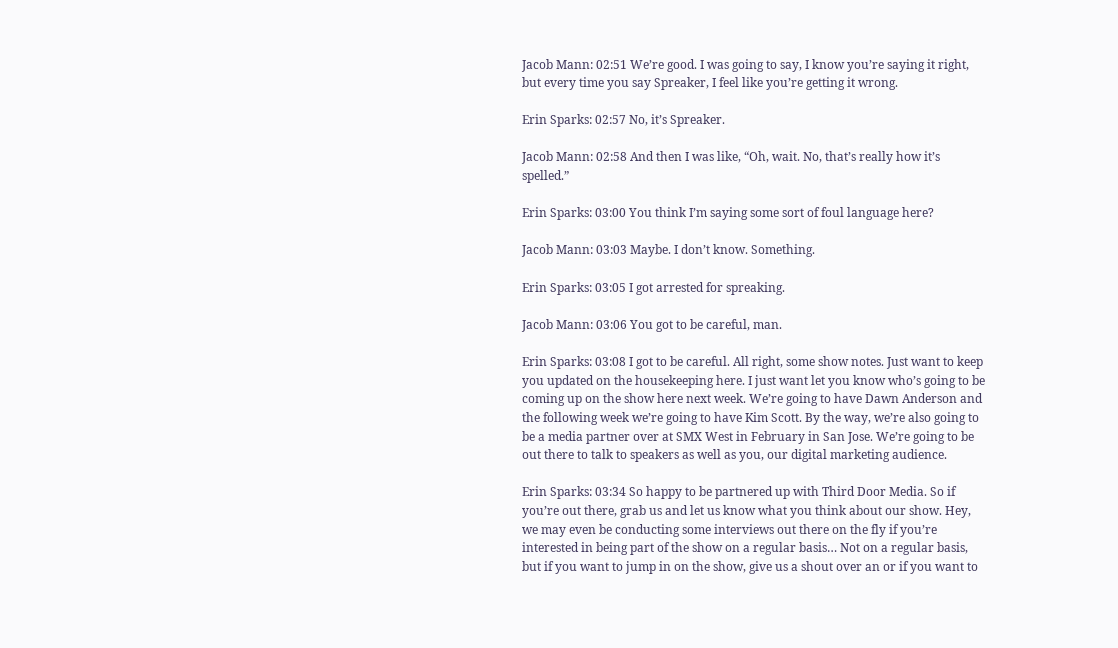Jacob Mann: 02:51 We’re good. I was going to say, I know you’re saying it right, but every time you say Spreaker, I feel like you’re getting it wrong.

Erin Sparks: 02:57 No, it’s Spreaker.

Jacob Mann: 02:58 And then I was like, “Oh, wait. No, that’s really how it’s spelled.”

Erin Sparks: 03:00 You think I’m saying some sort of foul language here?

Jacob Mann: 03:03 Maybe. I don’t know. Something.

Erin Sparks: 03:05 I got arrested for spreaking.

Jacob Mann: 03:06 You got to be careful, man.

Erin Sparks: 03:08 I got to be careful. All right, some show notes. Just want to keep you updated on the housekeeping here. I just want let you know who’s going to be coming up on the show here next week. We’re going to have Dawn Anderson and the following week we’re going to have Kim Scott. By the way, we’re also going to be a media partner over at SMX West in February in San Jose. We’re going to be out there to talk to speakers as well as you, our digital marketing audience.

Erin Sparks: 03:34 So happy to be partnered up with Third Door Media. So if you’re out there, grab us and let us know what you think about our show. Hey, we may even be conducting some interviews out there on the fly if you’re interested in being part of the show on a regular basis… Not on a regular basis, but if you want to jump in on the show, give us a shout over an or if you want to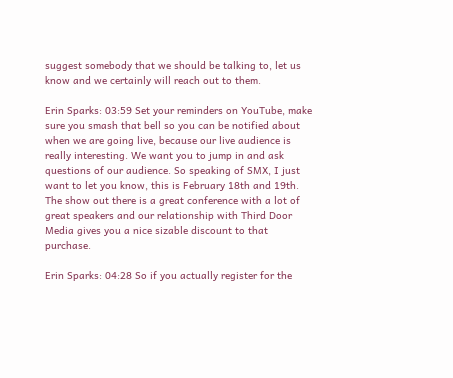suggest somebody that we should be talking to, let us know and we certainly will reach out to them.

Erin Sparks: 03:59 Set your reminders on YouTube, make sure you smash that bell so you can be notified about when we are going live, because our live audience is really interesting. We want you to jump in and ask questions of our audience. So speaking of SMX, I just want to let you know, this is February 18th and 19th. The show out there is a great conference with a lot of great speakers and our relationship with Third Door Media gives you a nice sizable discount to that purchase.

Erin Sparks: 04:28 So if you actually register for the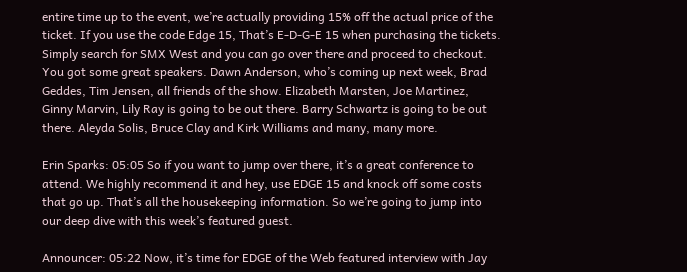entire time up to the event, we’re actually providing 15% off the actual price of the ticket. If you use the code Edge 15, That’s E-D-G-E 15 when purchasing the tickets. Simply search for SMX West and you can go over there and proceed to checkout. You got some great speakers. Dawn Anderson, who’s coming up next week, Brad Geddes, Tim Jensen, all friends of the show. Elizabeth Marsten, Joe Martinez, Ginny Marvin, Lily Ray is going to be out there. Barry Schwartz is going to be out there. Aleyda Solis, Bruce Clay and Kirk Williams and many, many more.

Erin Sparks: 05:05 So if you want to jump over there, it’s a great conference to attend. We highly recommend it and hey, use EDGE 15 and knock off some costs that go up. That’s all the housekeeping information. So we’re going to jump into our deep dive with this week’s featured guest.

Announcer: 05:22 Now, it’s time for EDGE of the Web featured interview with Jay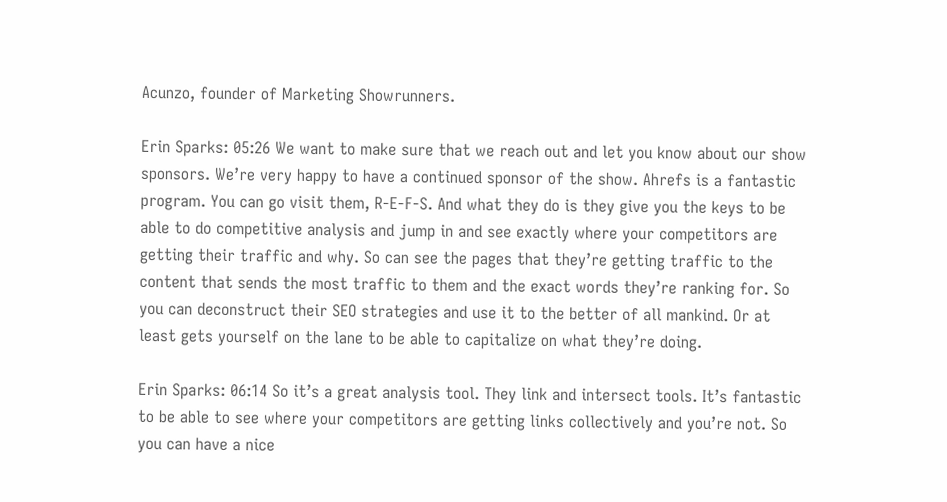Acunzo, founder of Marketing Showrunners.

Erin Sparks: 05:26 We want to make sure that we reach out and let you know about our show sponsors. We’re very happy to have a continued sponsor of the show. Ahrefs is a fantastic program. You can go visit them, R-E-F-S. And what they do is they give you the keys to be able to do competitive analysis and jump in and see exactly where your competitors are getting their traffic and why. So can see the pages that they’re getting traffic to the content that sends the most traffic to them and the exact words they’re ranking for. So you can deconstruct their SEO strategies and use it to the better of all mankind. Or at least gets yourself on the lane to be able to capitalize on what they’re doing.

Erin Sparks: 06:14 So it’s a great analysis tool. They link and intersect tools. It’s fantastic to be able to see where your competitors are getting links collectively and you’re not. So you can have a nice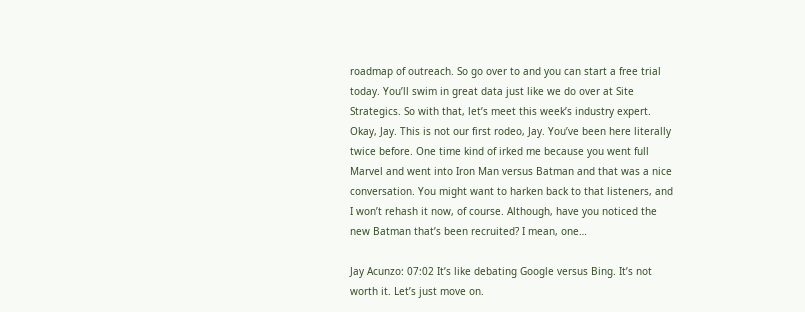roadmap of outreach. So go over to and you can start a free trial today. You’ll swim in great data just like we do over at Site Strategics. So with that, let’s meet this week’s industry expert. Okay, Jay. This is not our first rodeo, Jay. You’ve been here literally twice before. One time kind of irked me because you went full Marvel and went into Iron Man versus Batman and that was a nice conversation. You might want to harken back to that listeners, and I won’t rehash it now, of course. Although, have you noticed the new Batman that’s been recruited? I mean, one…

Jay Acunzo: 07:02 It’s like debating Google versus Bing. It’s not worth it. Let’s just move on.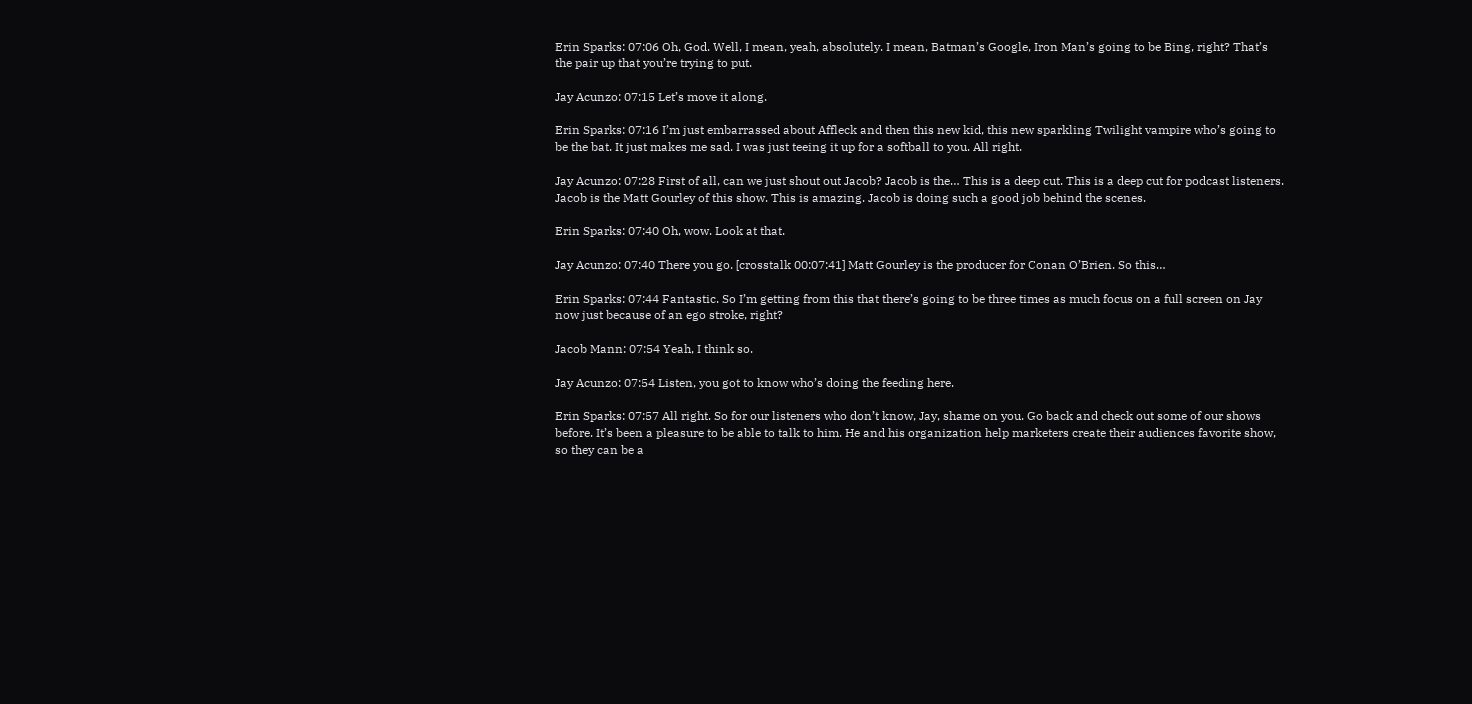Erin Sparks: 07:06 Oh, God. Well, I mean, yeah, absolutely. I mean, Batman’s Google, Iron Man’s going to be Bing, right? That’s the pair up that you’re trying to put.

Jay Acunzo: 07:15 Let’s move it along.

Erin Sparks: 07:16 I’m just embarrassed about Affleck and then this new kid, this new sparkling Twilight vampire who’s going to be the bat. It just makes me sad. I was just teeing it up for a softball to you. All right.

Jay Acunzo: 07:28 First of all, can we just shout out Jacob? Jacob is the… This is a deep cut. This is a deep cut for podcast listeners. Jacob is the Matt Gourley of this show. This is amazing. Jacob is doing such a good job behind the scenes.

Erin Sparks: 07:40 Oh, wow. Look at that.

Jay Acunzo: 07:40 There you go. [crosstalk 00:07:41] Matt Gourley is the producer for Conan O’Brien. So this…

Erin Sparks: 07:44 Fantastic. So I’m getting from this that there’s going to be three times as much focus on a full screen on Jay now just because of an ego stroke, right?

Jacob Mann: 07:54 Yeah, I think so.

Jay Acunzo: 07:54 Listen, you got to know who’s doing the feeding here.

Erin Sparks: 07:57 All right. So for our listeners who don’t know, Jay, shame on you. Go back and check out some of our shows before. It’s been a pleasure to be able to talk to him. He and his organization help marketers create their audiences favorite show, so they can be a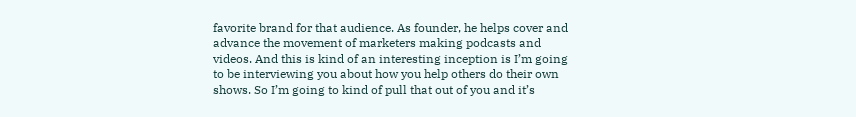favorite brand for that audience. As founder, he helps cover and advance the movement of marketers making podcasts and videos. And this is kind of an interesting inception is I’m going to be interviewing you about how you help others do their own shows. So I’m going to kind of pull that out of you and it’s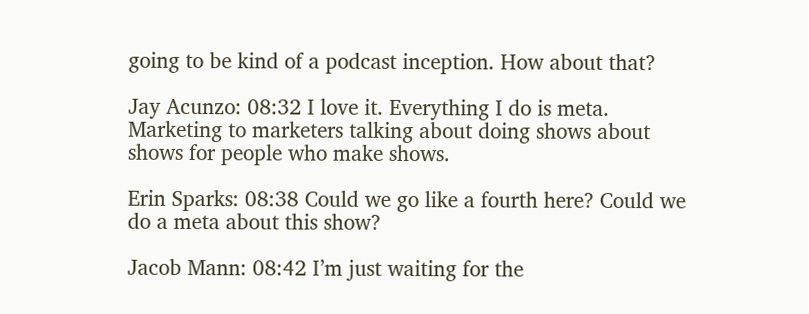going to be kind of a podcast inception. How about that?

Jay Acunzo: 08:32 I love it. Everything I do is meta. Marketing to marketers talking about doing shows about shows for people who make shows.

Erin Sparks: 08:38 Could we go like a fourth here? Could we do a meta about this show?

Jacob Mann: 08:42 I’m just waiting for the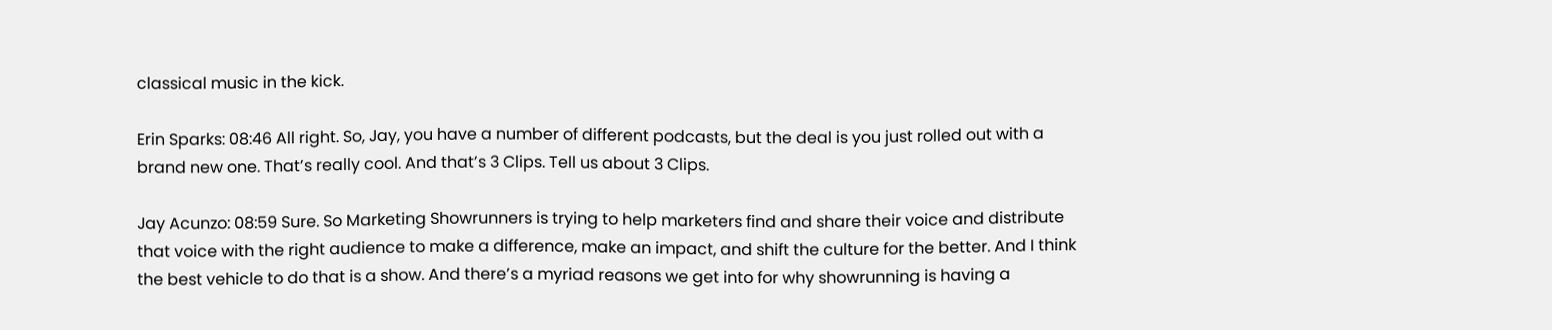classical music in the kick.

Erin Sparks: 08:46 All right. So, Jay, you have a number of different podcasts, but the deal is you just rolled out with a brand new one. That’s really cool. And that’s 3 Clips. Tell us about 3 Clips.

Jay Acunzo: 08:59 Sure. So Marketing Showrunners is trying to help marketers find and share their voice and distribute that voice with the right audience to make a difference, make an impact, and shift the culture for the better. And I think the best vehicle to do that is a show. And there’s a myriad reasons we get into for why showrunning is having a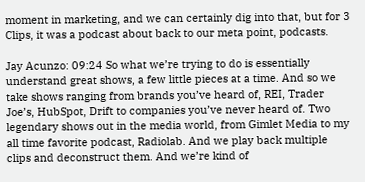moment in marketing, and we can certainly dig into that, but for 3 Clips, it was a podcast about back to our meta point, podcasts.

Jay Acunzo: 09:24 So what we’re trying to do is essentially understand great shows, a few little pieces at a time. And so we take shows ranging from brands you’ve heard of, REI, Trader Joe’s, HubSpot, Drift to companies you’ve never heard of. Two legendary shows out in the media world, from Gimlet Media to my all time favorite podcast, Radiolab. And we play back multiple clips and deconstruct them. And we’re kind of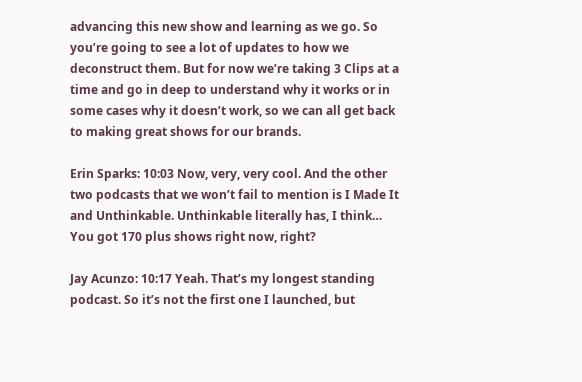advancing this new show and learning as we go. So you’re going to see a lot of updates to how we deconstruct them. But for now we’re taking 3 Clips at a time and go in deep to understand why it works or in some cases why it doesn’t work, so we can all get back to making great shows for our brands.

Erin Sparks: 10:03 Now, very, very cool. And the other two podcasts that we won’t fail to mention is I Made It and Unthinkable. Unthinkable literally has, I think… You got 170 plus shows right now, right?

Jay Acunzo: 10:17 Yeah. That’s my longest standing podcast. So it’s not the first one I launched, but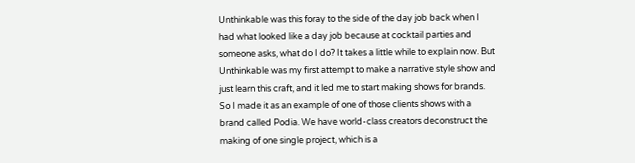Unthinkable was this foray to the side of the day job back when I had what looked like a day job because at cocktail parties and someone asks, what do I do? It takes a little while to explain now. But Unthinkable was my first attempt to make a narrative style show and just learn this craft, and it led me to start making shows for brands. So I made it as an example of one of those clients shows with a brand called Podia. We have world-class creators deconstruct the making of one single project, which is a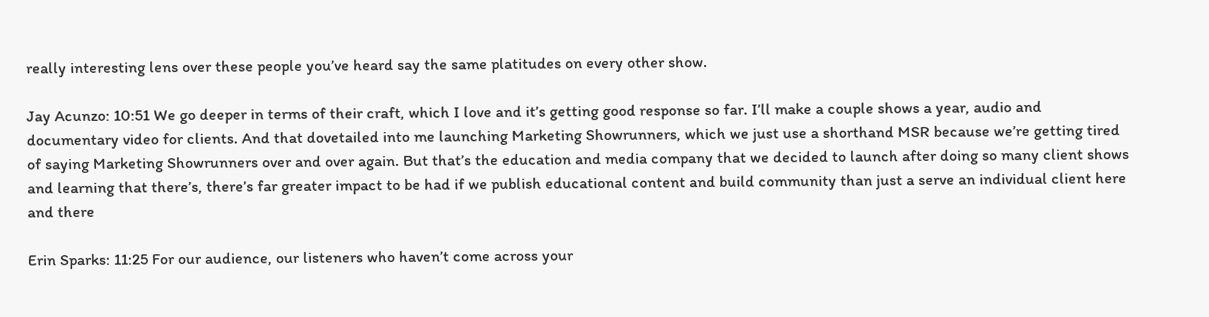really interesting lens over these people you’ve heard say the same platitudes on every other show.

Jay Acunzo: 10:51 We go deeper in terms of their craft, which I love and it’s getting good response so far. I’ll make a couple shows a year, audio and documentary video for clients. And that dovetailed into me launching Marketing Showrunners, which we just use a shorthand MSR because we’re getting tired of saying Marketing Showrunners over and over again. But that’s the education and media company that we decided to launch after doing so many client shows and learning that there’s, there’s far greater impact to be had if we publish educational content and build community than just a serve an individual client here and there

Erin Sparks: 11:25 For our audience, our listeners who haven’t come across your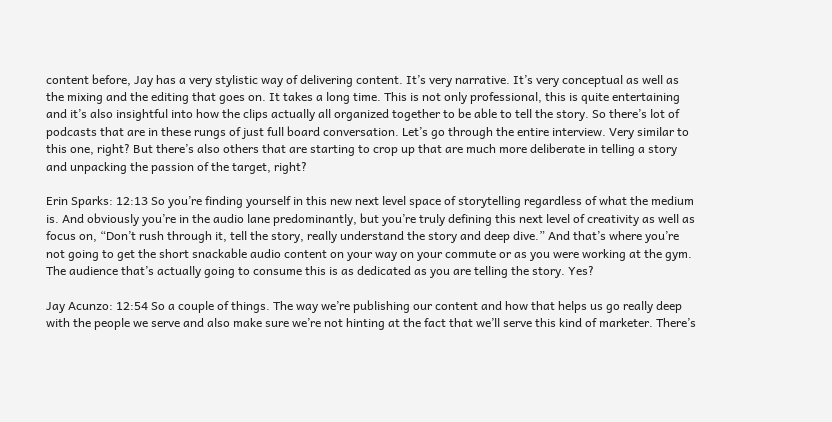content before, Jay has a very stylistic way of delivering content. It’s very narrative. It’s very conceptual as well as the mixing and the editing that goes on. It takes a long time. This is not only professional, this is quite entertaining and it’s also insightful into how the clips actually all organized together to be able to tell the story. So there’s lot of podcasts that are in these rungs of just full board conversation. Let’s go through the entire interview. Very similar to this one, right? But there’s also others that are starting to crop up that are much more deliberate in telling a story and unpacking the passion of the target, right?

Erin Sparks: 12:13 So you’re finding yourself in this new next level space of storytelling regardless of what the medium is. And obviously you’re in the audio lane predominantly, but you’re truly defining this next level of creativity as well as focus on, “Don’t rush through it, tell the story, really understand the story and deep dive.” And that’s where you’re not going to get the short snackable audio content on your way on your commute or as you were working at the gym. The audience that’s actually going to consume this is as dedicated as you are telling the story. Yes?

Jay Acunzo: 12:54 So a couple of things. The way we’re publishing our content and how that helps us go really deep with the people we serve and also make sure we’re not hinting at the fact that we’ll serve this kind of marketer. There’s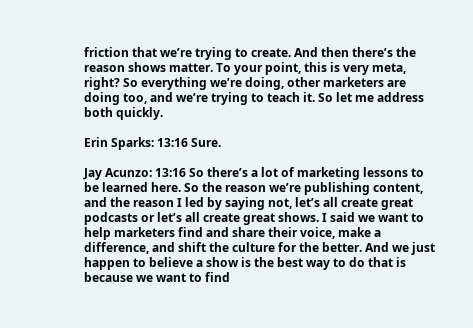friction that we’re trying to create. And then there’s the reason shows matter. To your point, this is very meta, right? So everything we’re doing, other marketers are doing too, and we’re trying to teach it. So let me address both quickly.

Erin Sparks: 13:16 Sure.

Jay Acunzo: 13:16 So there’s a lot of marketing lessons to be learned here. So the reason we’re publishing content, and the reason I led by saying not, let’s all create great podcasts or let’s all create great shows. I said we want to help marketers find and share their voice, make a difference, and shift the culture for the better. And we just happen to believe a show is the best way to do that is because we want to find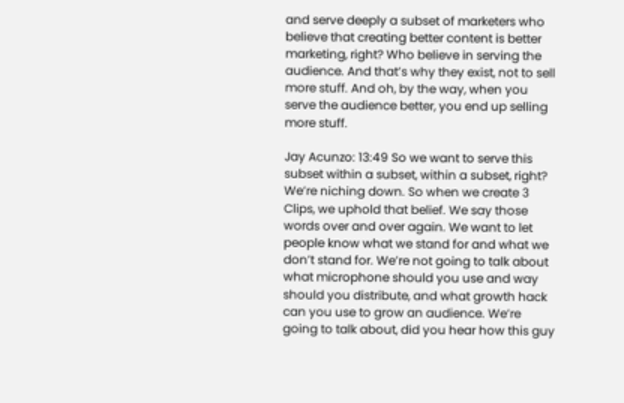and serve deeply a subset of marketers who believe that creating better content is better marketing, right? Who believe in serving the audience. And that’s why they exist, not to sell more stuff. And oh, by the way, when you serve the audience better, you end up selling more stuff.

Jay Acunzo: 13:49 So we want to serve this subset within a subset, within a subset, right? We’re niching down. So when we create 3 Clips, we uphold that belief. We say those words over and over again. We want to let people know what we stand for and what we don’t stand for. We’re not going to talk about what microphone should you use and way should you distribute, and what growth hack can you use to grow an audience. We’re going to talk about, did you hear how this guy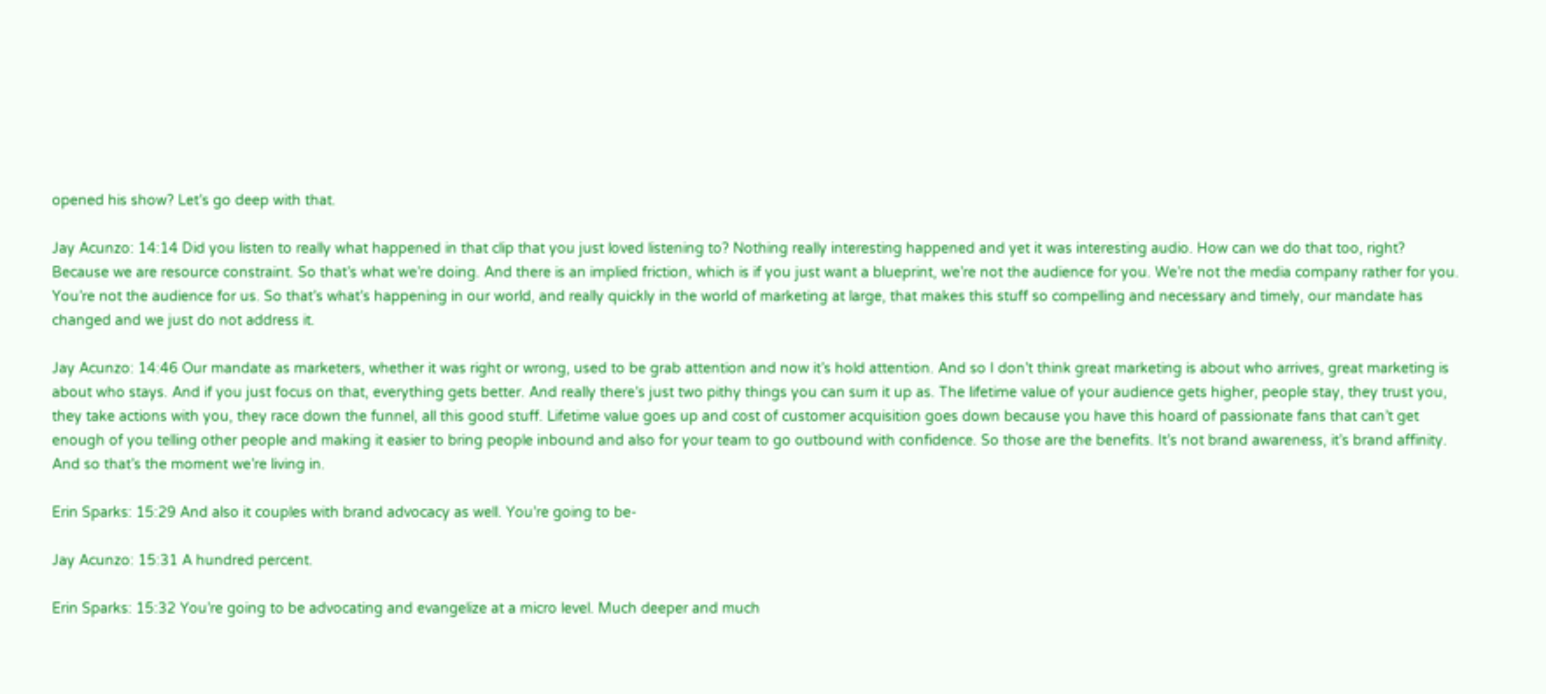opened his show? Let’s go deep with that.

Jay Acunzo: 14:14 Did you listen to really what happened in that clip that you just loved listening to? Nothing really interesting happened and yet it was interesting audio. How can we do that too, right? Because we are resource constraint. So that’s what we’re doing. And there is an implied friction, which is if you just want a blueprint, we’re not the audience for you. We’re not the media company rather for you. You’re not the audience for us. So that’s what’s happening in our world, and really quickly in the world of marketing at large, that makes this stuff so compelling and necessary and timely, our mandate has changed and we just do not address it.

Jay Acunzo: 14:46 Our mandate as marketers, whether it was right or wrong, used to be grab attention and now it’s hold attention. And so I don’t think great marketing is about who arrives, great marketing is about who stays. And if you just focus on that, everything gets better. And really there’s just two pithy things you can sum it up as. The lifetime value of your audience gets higher, people stay, they trust you, they take actions with you, they race down the funnel, all this good stuff. Lifetime value goes up and cost of customer acquisition goes down because you have this hoard of passionate fans that can’t get enough of you telling other people and making it easier to bring people inbound and also for your team to go outbound with confidence. So those are the benefits. It’s not brand awareness, it’s brand affinity. And so that’s the moment we’re living in.

Erin Sparks: 15:29 And also it couples with brand advocacy as well. You’re going to be-

Jay Acunzo: 15:31 A hundred percent.

Erin Sparks: 15:32 You’re going to be advocating and evangelize at a micro level. Much deeper and much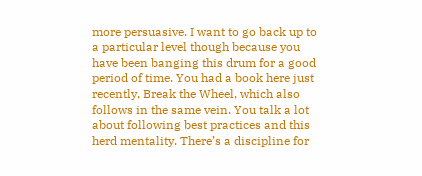more persuasive. I want to go back up to a particular level though because you have been banging this drum for a good period of time. You had a book here just recently, Break the Wheel, which also follows in the same vein. You talk a lot about following best practices and this herd mentality. There’s a discipline for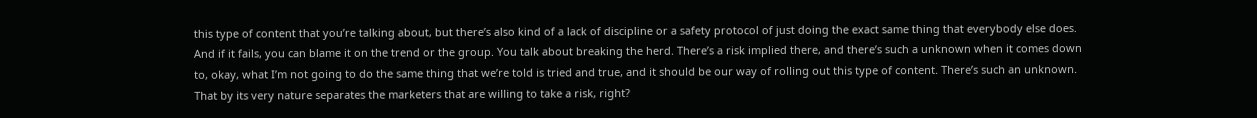this type of content that you’re talking about, but there’s also kind of a lack of discipline or a safety protocol of just doing the exact same thing that everybody else does. And if it fails, you can blame it on the trend or the group. You talk about breaking the herd. There’s a risk implied there, and there’s such a unknown when it comes down to, okay, what I’m not going to do the same thing that we’re told is tried and true, and it should be our way of rolling out this type of content. There’s such an unknown. That by its very nature separates the marketers that are willing to take a risk, right?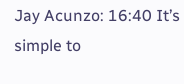Jay Acunzo: 16:40 It’s simple to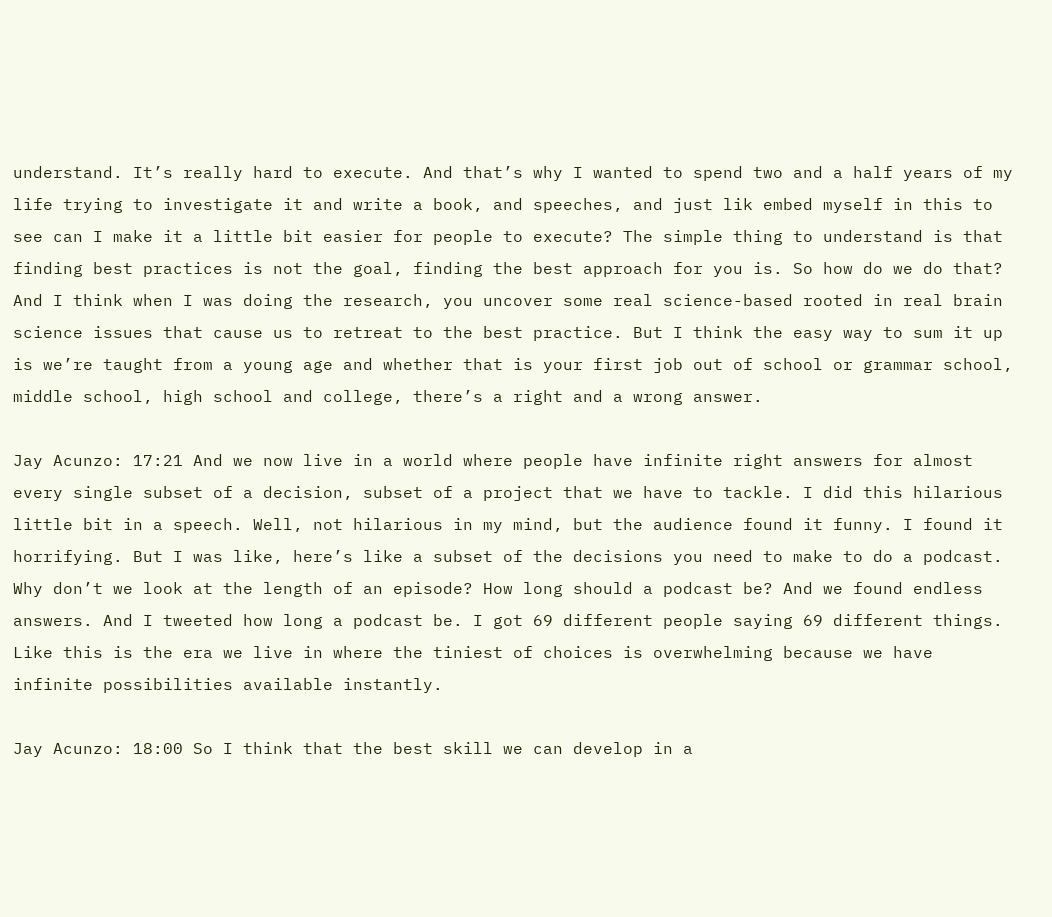understand. It’s really hard to execute. And that’s why I wanted to spend two and a half years of my life trying to investigate it and write a book, and speeches, and just lik embed myself in this to see can I make it a little bit easier for people to execute? The simple thing to understand is that finding best practices is not the goal, finding the best approach for you is. So how do we do that? And I think when I was doing the research, you uncover some real science-based rooted in real brain science issues that cause us to retreat to the best practice. But I think the easy way to sum it up is we’re taught from a young age and whether that is your first job out of school or grammar school, middle school, high school and college, there’s a right and a wrong answer.

Jay Acunzo: 17:21 And we now live in a world where people have infinite right answers for almost every single subset of a decision, subset of a project that we have to tackle. I did this hilarious little bit in a speech. Well, not hilarious in my mind, but the audience found it funny. I found it horrifying. But I was like, here’s like a subset of the decisions you need to make to do a podcast. Why don’t we look at the length of an episode? How long should a podcast be? And we found endless answers. And I tweeted how long a podcast be. I got 69 different people saying 69 different things. Like this is the era we live in where the tiniest of choices is overwhelming because we have infinite possibilities available instantly.

Jay Acunzo: 18:00 So I think that the best skill we can develop in a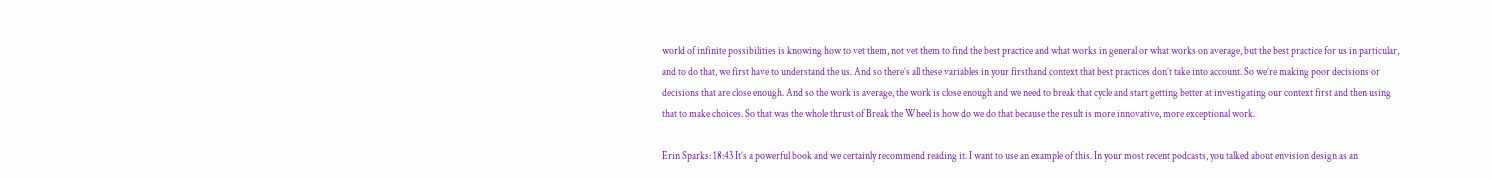world of infinite possibilities is knowing how to vet them, not vet them to find the best practice and what works in general or what works on average, but the best practice for us in particular, and to do that, we first have to understand the us. And so there’s all these variables in your firsthand context that best practices don’t take into account. So we’re making poor decisions or decisions that are close enough. And so the work is average, the work is close enough and we need to break that cycle and start getting better at investigating our context first and then using that to make choices. So that was the whole thrust of Break the Wheel is how do we do that because the result is more innovative, more exceptional work.

Erin Sparks: 18:43 It’s a powerful book and we certainly recommend reading it. I want to use an example of this. In your most recent podcasts, you talked about envision design as an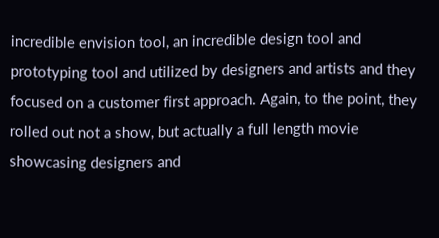incredible envision tool, an incredible design tool and prototyping tool and utilized by designers and artists and they focused on a customer first approach. Again, to the point, they rolled out not a show, but actually a full length movie showcasing designers and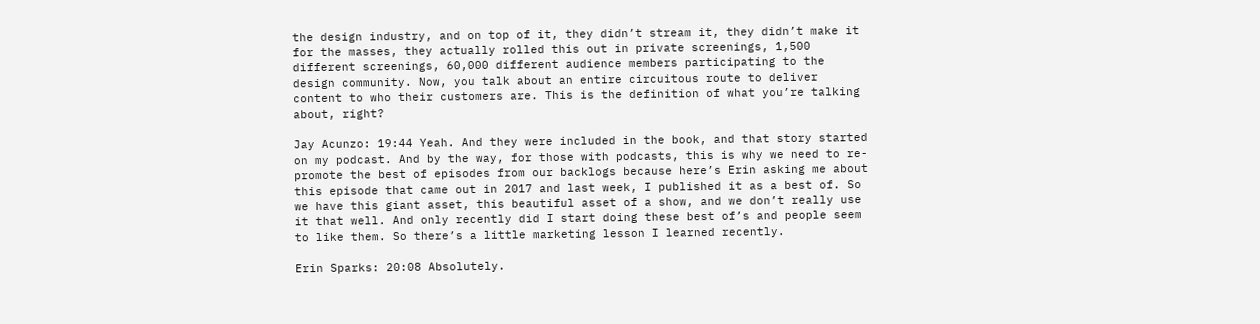the design industry, and on top of it, they didn’t stream it, they didn’t make it for the masses, they actually rolled this out in private screenings, 1,500 different screenings, 60,000 different audience members participating to the design community. Now, you talk about an entire circuitous route to deliver content to who their customers are. This is the definition of what you’re talking about, right?

Jay Acunzo: 19:44 Yeah. And they were included in the book, and that story started on my podcast. And by the way, for those with podcasts, this is why we need to re-promote the best of episodes from our backlogs because here’s Erin asking me about this episode that came out in 2017 and last week, I published it as a best of. So we have this giant asset, this beautiful asset of a show, and we don’t really use it that well. And only recently did I start doing these best of’s and people seem to like them. So there’s a little marketing lesson I learned recently.

Erin Sparks: 20:08 Absolutely.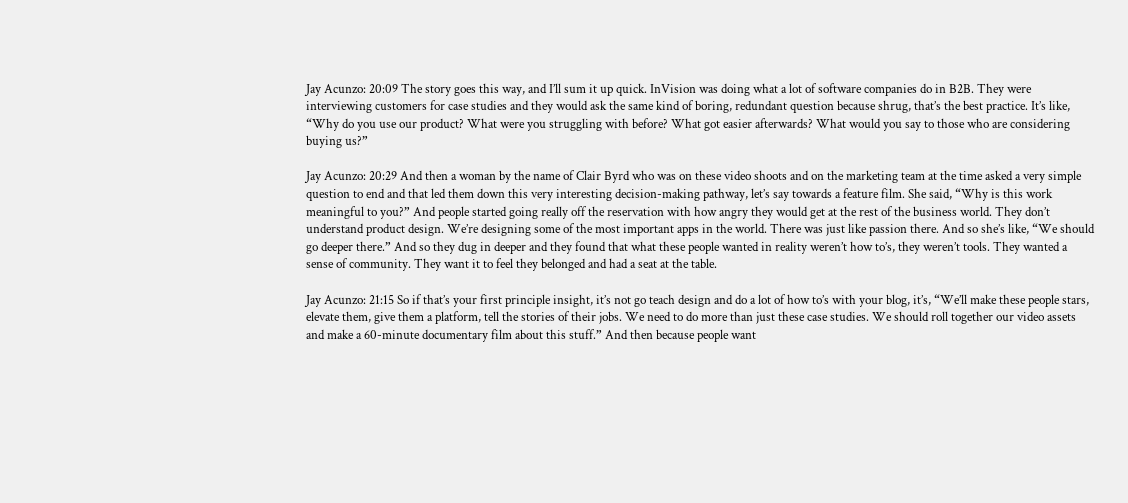Jay Acunzo: 20:09 The story goes this way, and I’ll sum it up quick. InVision was doing what a lot of software companies do in B2B. They were interviewing customers for case studies and they would ask the same kind of boring, redundant question because shrug, that’s the best practice. It’s like, “Why do you use our product? What were you struggling with before? What got easier afterwards? What would you say to those who are considering buying us?”

Jay Acunzo: 20:29 And then a woman by the name of Clair Byrd who was on these video shoots and on the marketing team at the time asked a very simple question to end and that led them down this very interesting decision-making pathway, let’s say towards a feature film. She said, “Why is this work meaningful to you?” And people started going really off the reservation with how angry they would get at the rest of the business world. They don’t understand product design. We’re designing some of the most important apps in the world. There was just like passion there. And so she’s like, “We should go deeper there.” And so they dug in deeper and they found that what these people wanted in reality weren’t how to’s, they weren’t tools. They wanted a sense of community. They want it to feel they belonged and had a seat at the table.

Jay Acunzo: 21:15 So if that’s your first principle insight, it’s not go teach design and do a lot of how to’s with your blog, it’s, “We’ll make these people stars, elevate them, give them a platform, tell the stories of their jobs. We need to do more than just these case studies. We should roll together our video assets and make a 60-minute documentary film about this stuff.” And then because people want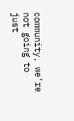community, we’re not going to just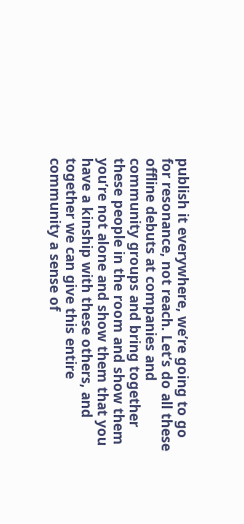publish it everywhere, we’re going to go for resonance, not reach. Let’s do all these offline debuts at companies and community groups and bring together these people in the room and show them you’re not alone and show them that you have a kinship with these others, and together we can give this entire community a sense of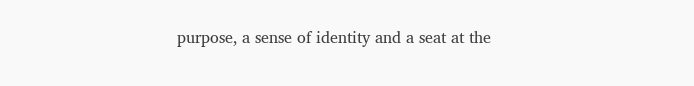purpose, a sense of identity and a seat at the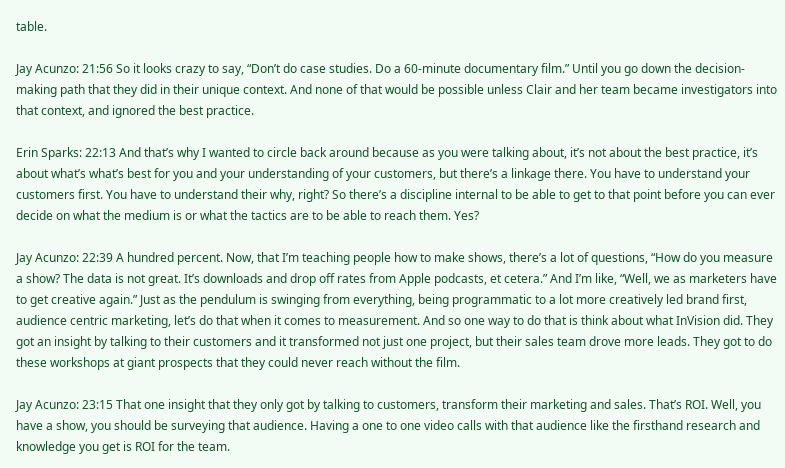table.

Jay Acunzo: 21:56 So it looks crazy to say, “Don’t do case studies. Do a 60-minute documentary film.” Until you go down the decision-making path that they did in their unique context. And none of that would be possible unless Clair and her team became investigators into that context, and ignored the best practice.

Erin Sparks: 22:13 And that’s why I wanted to circle back around because as you were talking about, it’s not about the best practice, it’s about what’s what’s best for you and your understanding of your customers, but there’s a linkage there. You have to understand your customers first. You have to understand their why, right? So there’s a discipline internal to be able to get to that point before you can ever decide on what the medium is or what the tactics are to be able to reach them. Yes?

Jay Acunzo: 22:39 A hundred percent. Now, that I’m teaching people how to make shows, there’s a lot of questions, “How do you measure a show? The data is not great. It’s downloads and drop off rates from Apple podcasts, et cetera.” And I’m like, “Well, we as marketers have to get creative again.” Just as the pendulum is swinging from everything, being programmatic to a lot more creatively led brand first, audience centric marketing, let’s do that when it comes to measurement. And so one way to do that is think about what InVision did. They got an insight by talking to their customers and it transformed not just one project, but their sales team drove more leads. They got to do these workshops at giant prospects that they could never reach without the film.

Jay Acunzo: 23:15 That one insight that they only got by talking to customers, transform their marketing and sales. That’s ROI. Well, you have a show, you should be surveying that audience. Having a one to one video calls with that audience like the firsthand research and knowledge you get is ROI for the team.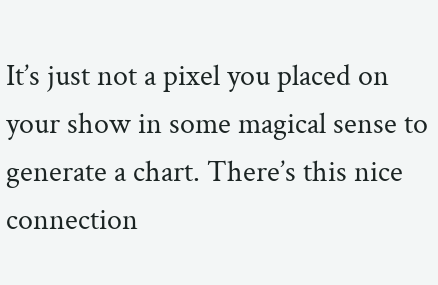It’s just not a pixel you placed on your show in some magical sense to generate a chart. There’s this nice connection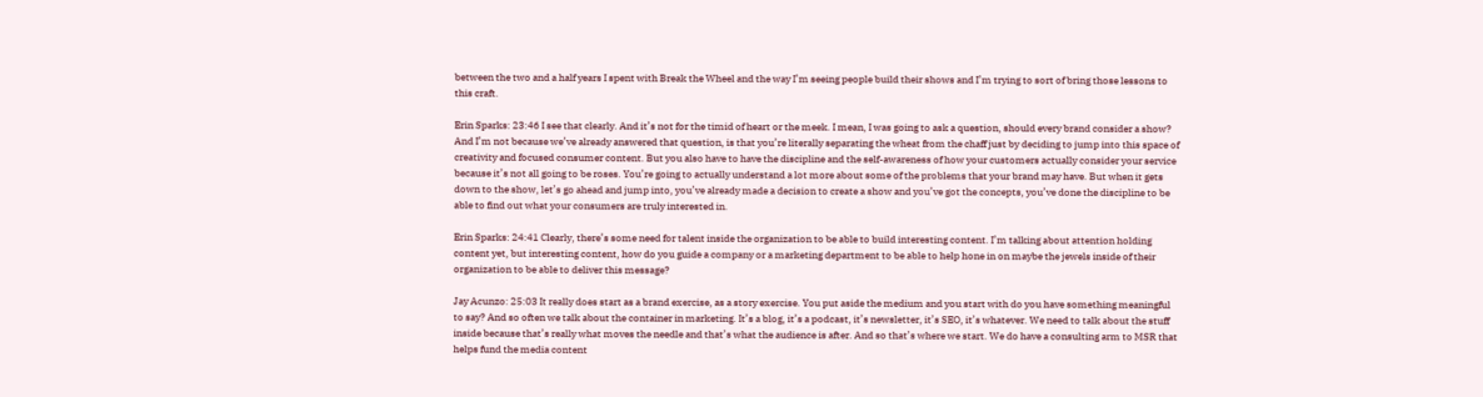between the two and a half years I spent with Break the Wheel and the way I’m seeing people build their shows and I’m trying to sort of bring those lessons to this craft.

Erin Sparks: 23:46 I see that clearly. And it’s not for the timid of heart or the meek. I mean, I was going to ask a question, should every brand consider a show? And I’m not because we’ve already answered that question, is that you’re literally separating the wheat from the chaff just by deciding to jump into this space of creativity and focused consumer content. But you also have to have the discipline and the self-awareness of how your customers actually consider your service because it’s not all going to be roses. You’re going to actually understand a lot more about some of the problems that your brand may have. But when it gets down to the show, let’s go ahead and jump into, you’ve already made a decision to create a show and you’ve got the concepts, you’ve done the discipline to be able to find out what your consumers are truly interested in.

Erin Sparks: 24:41 Clearly, there’s some need for talent inside the organization to be able to build interesting content. I’m talking about attention holding content yet, but interesting content, how do you guide a company or a marketing department to be able to help hone in on maybe the jewels inside of their organization to be able to deliver this message?

Jay Acunzo: 25:03 It really does start as a brand exercise, as a story exercise. You put aside the medium and you start with do you have something meaningful to say? And so often we talk about the container in marketing. It’s a blog, it’s a podcast, it’s newsletter, it’s SEO, it’s whatever. We need to talk about the stuff inside because that’s really what moves the needle and that’s what the audience is after. And so that’s where we start. We do have a consulting arm to MSR that helps fund the media content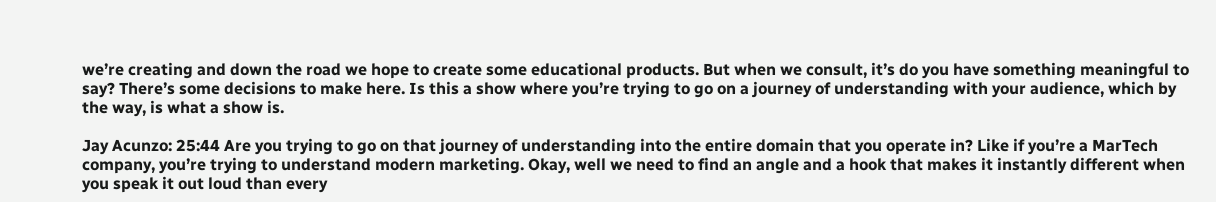we’re creating and down the road we hope to create some educational products. But when we consult, it’s do you have something meaningful to say? There’s some decisions to make here. Is this a show where you’re trying to go on a journey of understanding with your audience, which by the way, is what a show is.

Jay Acunzo: 25:44 Are you trying to go on that journey of understanding into the entire domain that you operate in? Like if you’re a MarTech company, you’re trying to understand modern marketing. Okay, well we need to find an angle and a hook that makes it instantly different when you speak it out loud than every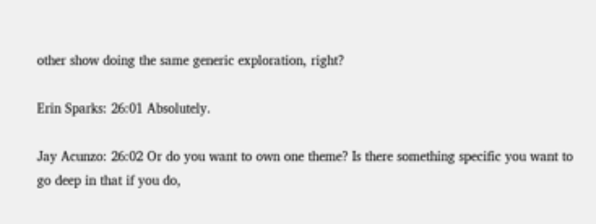other show doing the same generic exploration, right?

Erin Sparks: 26:01 Absolutely.

Jay Acunzo: 26:02 Or do you want to own one theme? Is there something specific you want to go deep in that if you do,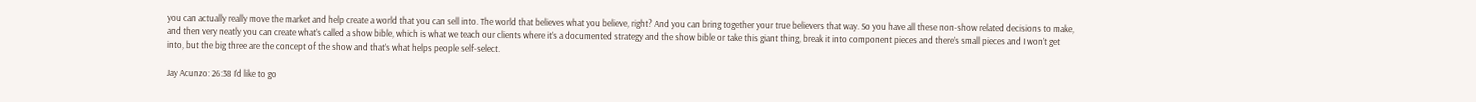you can actually really move the market and help create a world that you can sell into. The world that believes what you believe, right? And you can bring together your true believers that way. So you have all these non-show related decisions to make, and then very neatly you can create what’s called a show bible, which is what we teach our clients where it’s a documented strategy and the show bible or take this giant thing, break it into component pieces and there’s small pieces and I won’t get into, but the big three are the concept of the show and that’s what helps people self-select.

Jay Acunzo: 26:38 I’d like to go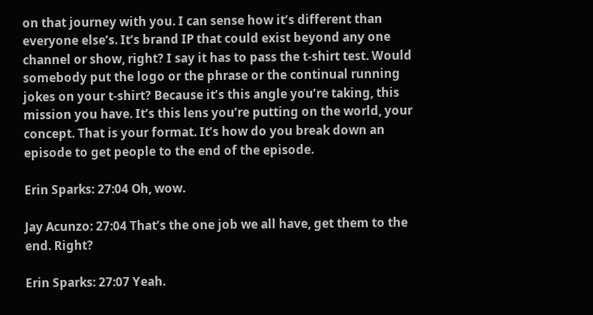on that journey with you. I can sense how it’s different than everyone else’s. It’s brand IP that could exist beyond any one channel or show, right? I say it has to pass the t-shirt test. Would somebody put the logo or the phrase or the continual running jokes on your t-shirt? Because it’s this angle you’re taking, this mission you have. It’s this lens you’re putting on the world, your concept. That is your format. It’s how do you break down an episode to get people to the end of the episode.

Erin Sparks: 27:04 Oh, wow.

Jay Acunzo: 27:04 That’s the one job we all have, get them to the end. Right?

Erin Sparks: 27:07 Yeah.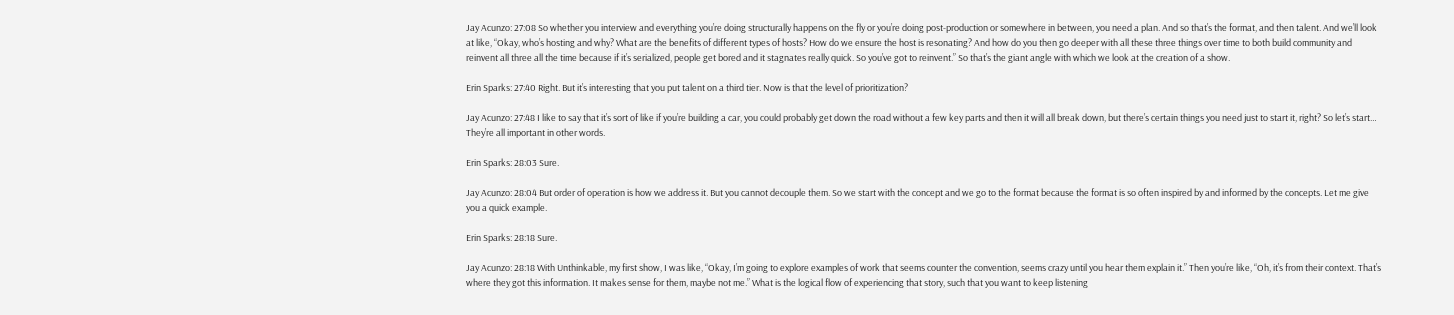Jay Acunzo: 27:08 So whether you interview and everything you’re doing structurally happens on the fly or you’re doing post-production or somewhere in between, you need a plan. And so that’s the format, and then talent. And we’ll look at like, “Okay, who’s hosting and why? What are the benefits of different types of hosts? How do we ensure the host is resonating? And how do you then go deeper with all these three things over time to both build community and reinvent all three all the time because if it’s serialized, people get bored and it stagnates really quick. So you’ve got to reinvent.” So that’s the giant angle with which we look at the creation of a show.

Erin Sparks: 27:40 Right. But it’s interesting that you put talent on a third tier. Now is that the level of prioritization?

Jay Acunzo: 27:48 I like to say that it’s sort of like if you’re building a car, you could probably get down the road without a few key parts and then it will all break down, but there’s certain things you need just to start it, right? So let’s start… They’re all important in other words.

Erin Sparks: 28:03 Sure.

Jay Acunzo: 28:04 But order of operation is how we address it. But you cannot decouple them. So we start with the concept and we go to the format because the format is so often inspired by and informed by the concepts. Let me give you a quick example.

Erin Sparks: 28:18 Sure.

Jay Acunzo: 28:18 With Unthinkable, my first show, I was like, “Okay, I’m going to explore examples of work that seems counter the convention, seems crazy until you hear them explain it.” Then you’re like, “Oh, it’s from their context. That’s where they got this information. It makes sense for them, maybe not me.” What is the logical flow of experiencing that story, such that you want to keep listening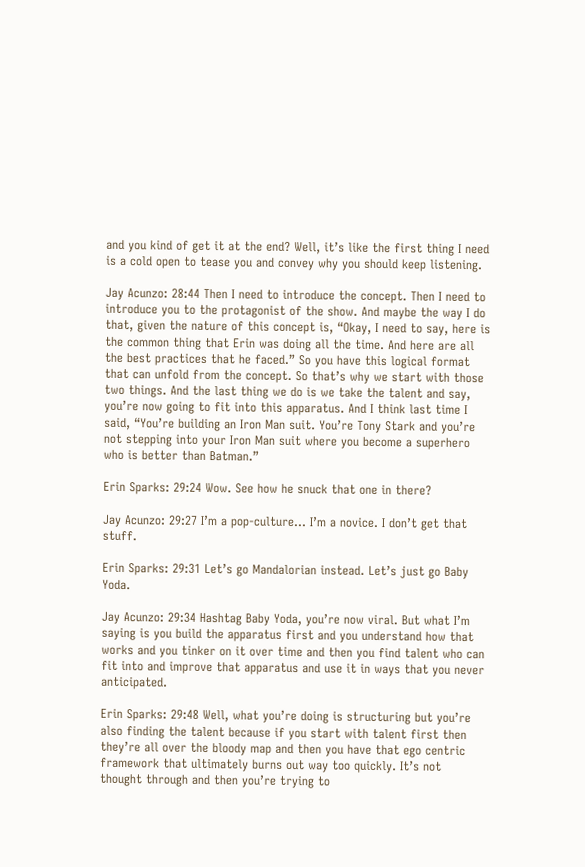and you kind of get it at the end? Well, it’s like the first thing I need is a cold open to tease you and convey why you should keep listening.

Jay Acunzo: 28:44 Then I need to introduce the concept. Then I need to introduce you to the protagonist of the show. And maybe the way I do that, given the nature of this concept is, “Okay, I need to say, here is the common thing that Erin was doing all the time. And here are all the best practices that he faced.” So you have this logical format that can unfold from the concept. So that’s why we start with those two things. And the last thing we do is we take the talent and say, you’re now going to fit into this apparatus. And I think last time I said, “You’re building an Iron Man suit. You’re Tony Stark and you’re not stepping into your Iron Man suit where you become a superhero who is better than Batman.”

Erin Sparks: 29:24 Wow. See how he snuck that one in there?

Jay Acunzo: 29:27 I’m a pop-culture… I’m a novice. I don’t get that stuff.

Erin Sparks: 29:31 Let’s go Mandalorian instead. Let’s just go Baby Yoda.

Jay Acunzo: 29:34 Hashtag Baby Yoda, you’re now viral. But what I’m saying is you build the apparatus first and you understand how that works and you tinker on it over time and then you find talent who can fit into and improve that apparatus and use it in ways that you never anticipated.

Erin Sparks: 29:48 Well, what you’re doing is structuring but you’re also finding the talent because if you start with talent first then they’re all over the bloody map and then you have that ego centric framework that ultimately burns out way too quickly. It’s not thought through and then you’re trying to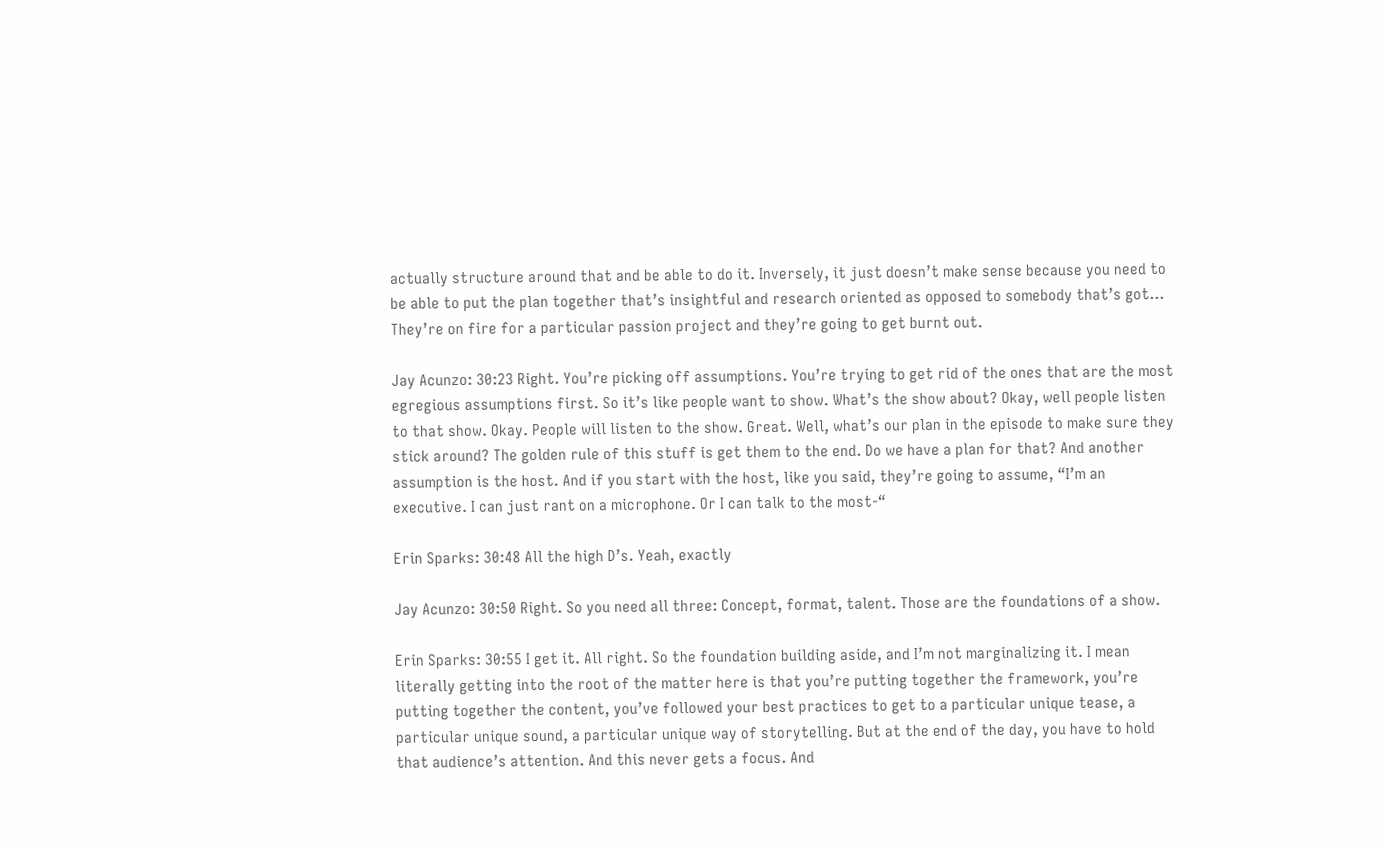actually structure around that and be able to do it. Inversely, it just doesn’t make sense because you need to be able to put the plan together that’s insightful and research oriented as opposed to somebody that’s got… They’re on fire for a particular passion project and they’re going to get burnt out.

Jay Acunzo: 30:23 Right. You’re picking off assumptions. You’re trying to get rid of the ones that are the most egregious assumptions first. So it’s like people want to show. What’s the show about? Okay, well people listen to that show. Okay. People will listen to the show. Great. Well, what’s our plan in the episode to make sure they stick around? The golden rule of this stuff is get them to the end. Do we have a plan for that? And another assumption is the host. And if you start with the host, like you said, they’re going to assume, “I’m an executive. I can just rant on a microphone. Or I can talk to the most-“

Erin Sparks: 30:48 All the high D’s. Yeah, exactly

Jay Acunzo: 30:50 Right. So you need all three: Concept, format, talent. Those are the foundations of a show.

Erin Sparks: 30:55 I get it. All right. So the foundation building aside, and I’m not marginalizing it. I mean literally getting into the root of the matter here is that you’re putting together the framework, you’re putting together the content, you’ve followed your best practices to get to a particular unique tease, a particular unique sound, a particular unique way of storytelling. But at the end of the day, you have to hold that audience’s attention. And this never gets a focus. And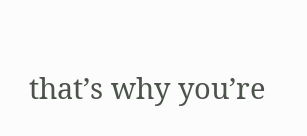that’s why you’re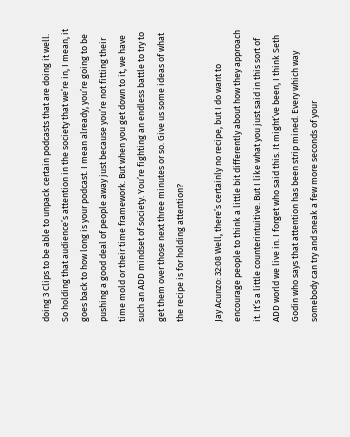doing 3 Clips to be able to unpack certain podcasts that are doing it well. So holding that audience’s attention in the society that we’re in, I mean, it goes back to how long is your podcast. I mean already, you’re going to be pushing a good deal of people away just because you’re not fitting their time mold or their time framework. But when you get down to it, we have such an ADD mindset of society. You’re fighting an endless battle to try to get them over those next three minutes or so. Give us some ideas of what the recipe is for holding attention?

Jay Acunzo: 32:08 Well, there’s certainly no recipe, but I do want to encourage people to think a little bit differently about how they approach it. It’s a little counterintuitive. But I like what you just said in this sort of ADD world we live in. I forget who said this. It might’ve been, I think Seth Godin who says that attention has been strip mined. Every which way somebody can try and sneak a few more seconds of your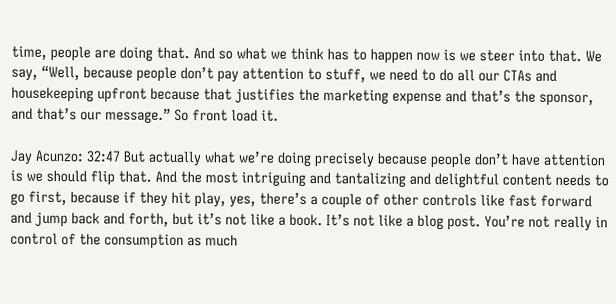time, people are doing that. And so what we think has to happen now is we steer into that. We say, “Well, because people don’t pay attention to stuff, we need to do all our CTAs and housekeeping upfront because that justifies the marketing expense and that’s the sponsor, and that’s our message.” So front load it.

Jay Acunzo: 32:47 But actually what we’re doing precisely because people don’t have attention is we should flip that. And the most intriguing and tantalizing and delightful content needs to go first, because if they hit play, yes, there’s a couple of other controls like fast forward and jump back and forth, but it’s not like a book. It’s not like a blog post. You’re not really in control of the consumption as much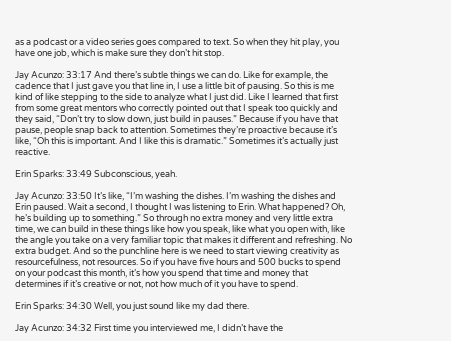as a podcast or a video series goes compared to text. So when they hit play, you have one job, which is make sure they don’t hit stop.

Jay Acunzo: 33:17 And there’s subtle things we can do. Like for example, the cadence that I just gave you that line in, I use a little bit of pausing. So this is me kind of like stepping to the side to analyze what I just did. Like I learned that first from some great mentors who correctly pointed out that I speak too quickly and they said, “Don’t try to slow down, just build in pauses.” Because if you have that pause, people snap back to attention. Sometimes they’re proactive because it’s like, “Oh this is important. And I like this is dramatic.” Sometimes it’s actually just reactive.

Erin Sparks: 33:49 Subconscious, yeah.

Jay Acunzo: 33:50 It’s like, “I’m washing the dishes. I’m washing the dishes and Erin paused. Wait a second, I thought I was listening to Erin. What happened? Oh, he’s building up to something.” So through no extra money and very little extra time, we can build in these things like how you speak, like what you open with, like the angle you take on a very familiar topic that makes it different and refreshing. No extra budget. And so the punchline here is we need to start viewing creativity as resourcefulness, not resources. So if you have five hours and 500 bucks to spend on your podcast this month, it’s how you spend that time and money that determines if it’s creative or not, not how much of it you have to spend.

Erin Sparks: 34:30 Well, you just sound like my dad there.

Jay Acunzo: 34:32 First time you interviewed me, I didn’t have the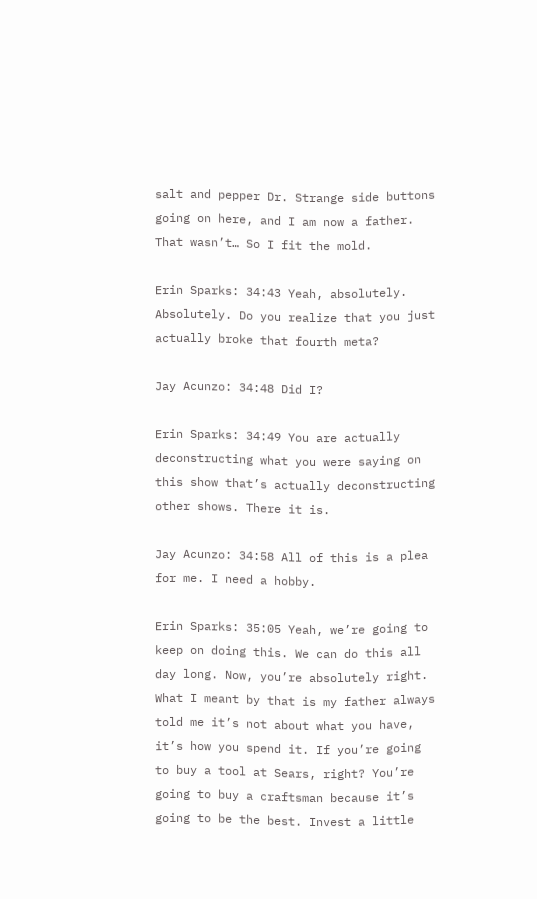salt and pepper Dr. Strange side buttons going on here, and I am now a father. That wasn’t… So I fit the mold.

Erin Sparks: 34:43 Yeah, absolutely. Absolutely. Do you realize that you just actually broke that fourth meta?

Jay Acunzo: 34:48 Did I?

Erin Sparks: 34:49 You are actually deconstructing what you were saying on this show that’s actually deconstructing other shows. There it is.

Jay Acunzo: 34:58 All of this is a plea for me. I need a hobby.

Erin Sparks: 35:05 Yeah, we’re going to keep on doing this. We can do this all day long. Now, you’re absolutely right. What I meant by that is my father always told me it’s not about what you have, it’s how you spend it. If you’re going to buy a tool at Sears, right? You’re going to buy a craftsman because it’s going to be the best. Invest a little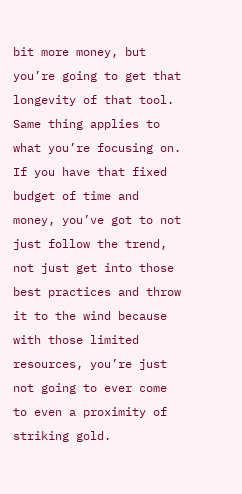bit more money, but you’re going to get that longevity of that tool. Same thing applies to what you’re focusing on. If you have that fixed budget of time and money, you’ve got to not just follow the trend, not just get into those best practices and throw it to the wind because with those limited resources, you’re just not going to ever come to even a proximity of striking gold.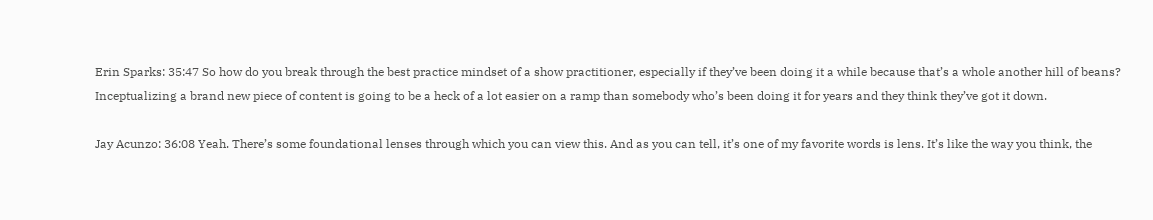Erin Sparks: 35:47 So how do you break through the best practice mindset of a show practitioner, especially if they’ve been doing it a while because that’s a whole another hill of beans? Inceptualizing a brand new piece of content is going to be a heck of a lot easier on a ramp than somebody who’s been doing it for years and they think they’ve got it down.

Jay Acunzo: 36:08 Yeah. There’s some foundational lenses through which you can view this. And as you can tell, it’s one of my favorite words is lens. It’s like the way you think, the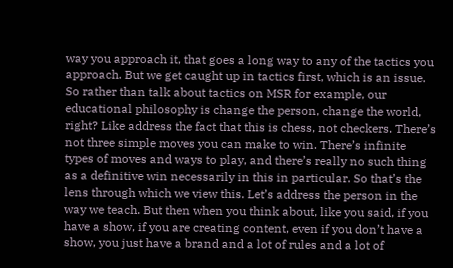way you approach it, that goes a long way to any of the tactics you approach. But we get caught up in tactics first, which is an issue. So rather than talk about tactics on MSR for example, our educational philosophy is change the person, change the world, right? Like address the fact that this is chess, not checkers. There’s not three simple moves you can make to win. There’s infinite types of moves and ways to play, and there’s really no such thing as a definitive win necessarily in this in particular. So that’s the lens through which we view this. Let’s address the person in the way we teach. But then when you think about, like you said, if you have a show, if you are creating content, even if you don’t have a show, you just have a brand and a lot of rules and a lot of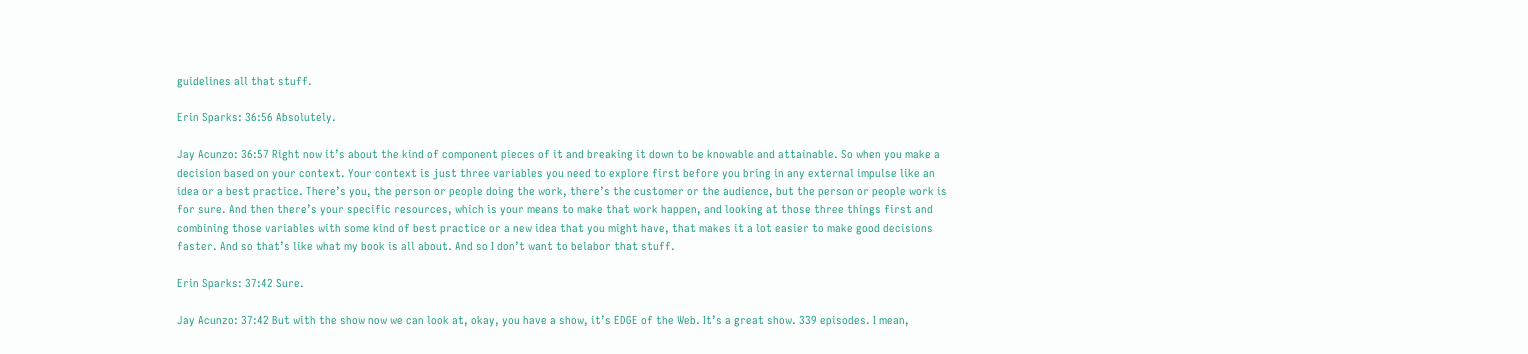guidelines all that stuff.

Erin Sparks: 36:56 Absolutely.

Jay Acunzo: 36:57 Right now it’s about the kind of component pieces of it and breaking it down to be knowable and attainable. So when you make a decision based on your context. Your context is just three variables you need to explore first before you bring in any external impulse like an idea or a best practice. There’s you, the person or people doing the work, there’s the customer or the audience, but the person or people work is for sure. And then there’s your specific resources, which is your means to make that work happen, and looking at those three things first and combining those variables with some kind of best practice or a new idea that you might have, that makes it a lot easier to make good decisions faster. And so that’s like what my book is all about. And so I don’t want to belabor that stuff.

Erin Sparks: 37:42 Sure.

Jay Acunzo: 37:42 But with the show now we can look at, okay, you have a show, it’s EDGE of the Web. It’s a great show. 339 episodes. I mean,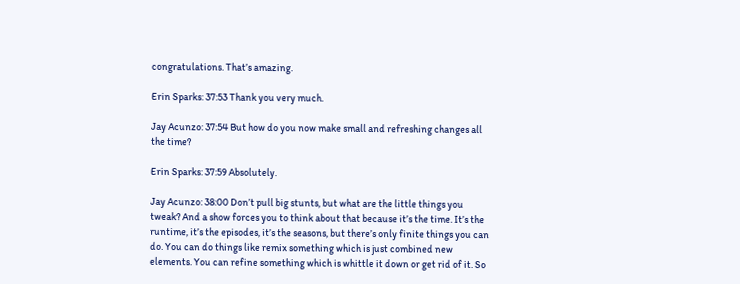congratulations. That’s amazing.

Erin Sparks: 37:53 Thank you very much.

Jay Acunzo: 37:54 But how do you now make small and refreshing changes all the time?

Erin Sparks: 37:59 Absolutely.

Jay Acunzo: 38:00 Don’t pull big stunts, but what are the little things you tweak? And a show forces you to think about that because it’s the time. It’s the runtime, it’s the episodes, it’s the seasons, but there’s only finite things you can do. You can do things like remix something which is just combined new elements. You can refine something which is whittle it down or get rid of it. So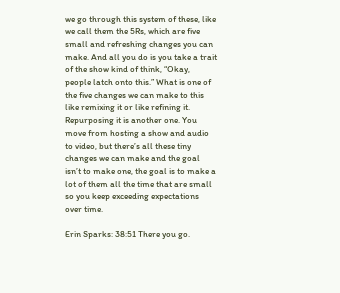we go through this system of these, like we call them the 5Rs, which are five small and refreshing changes you can make. And all you do is you take a trait of the show kind of think, “Okay, people latch onto this.” What is one of the five changes we can make to this like remixing it or like refining it. Repurposing it is another one. You move from hosting a show and audio to video, but there’s all these tiny changes we can make and the goal isn’t to make one, the goal is to make a lot of them all the time that are small so you keep exceeding expectations over time.

Erin Sparks: 38:51 There you go.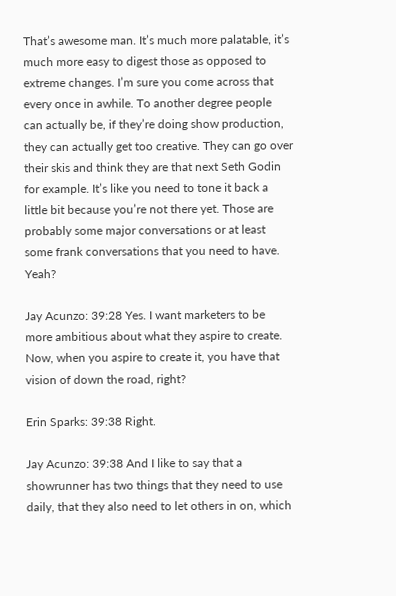That’s awesome man. It’s much more palatable, it’s much more easy to digest those as opposed to extreme changes. I’m sure you come across that every once in awhile. To another degree people can actually be, if they’re doing show production, they can actually get too creative. They can go over their skis and think they are that next Seth Godin for example. It’s like you need to tone it back a little bit because you’re not there yet. Those are probably some major conversations or at least some frank conversations that you need to have. Yeah?

Jay Acunzo: 39:28 Yes. I want marketers to be more ambitious about what they aspire to create. Now, when you aspire to create it, you have that vision of down the road, right?

Erin Sparks: 39:38 Right.

Jay Acunzo: 39:38 And I like to say that a showrunner has two things that they need to use daily, that they also need to let others in on, which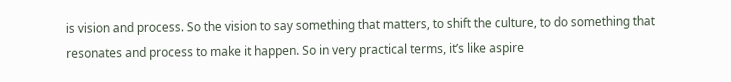is vision and process. So the vision to say something that matters, to shift the culture, to do something that resonates and process to make it happen. So in very practical terms, it’s like aspire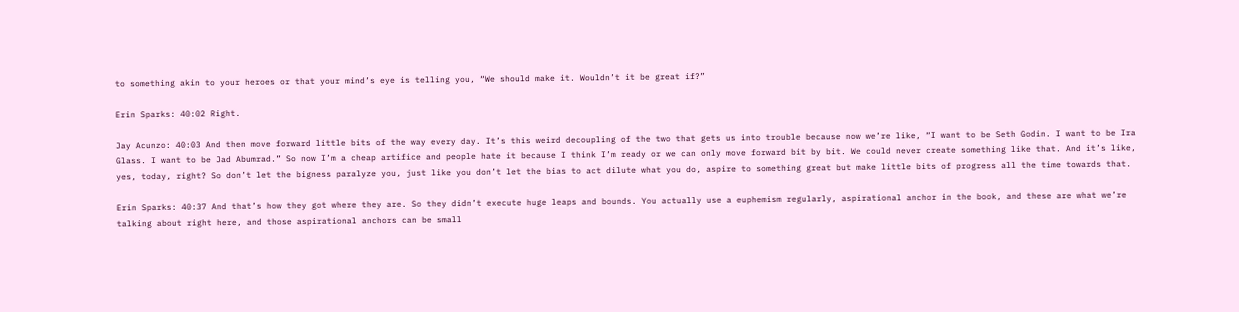to something akin to your heroes or that your mind’s eye is telling you, “We should make it. Wouldn’t it be great if?”

Erin Sparks: 40:02 Right.

Jay Acunzo: 40:03 And then move forward little bits of the way every day. It’s this weird decoupling of the two that gets us into trouble because now we’re like, “I want to be Seth Godin. I want to be Ira Glass. I want to be Jad Abumrad.” So now I’m a cheap artifice and people hate it because I think I’m ready or we can only move forward bit by bit. We could never create something like that. And it’s like, yes, today, right? So don’t let the bigness paralyze you, just like you don’t let the bias to act dilute what you do, aspire to something great but make little bits of progress all the time towards that.

Erin Sparks: 40:37 And that’s how they got where they are. So they didn’t execute huge leaps and bounds. You actually use a euphemism regularly, aspirational anchor in the book, and these are what we’re talking about right here, and those aspirational anchors can be small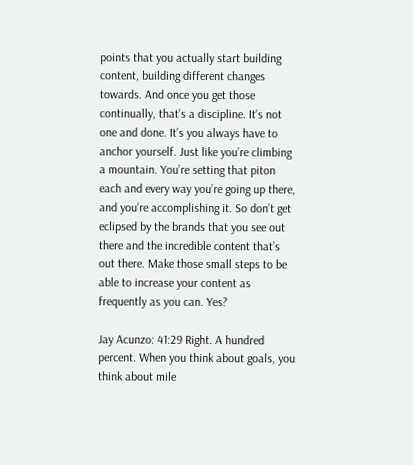points that you actually start building content, building different changes towards. And once you get those continually, that’s a discipline. It’s not one and done. It’s you always have to anchor yourself. Just like you’re climbing a mountain. You’re setting that piton each and every way you’re going up there, and you’re accomplishing it. So don’t get eclipsed by the brands that you see out there and the incredible content that’s out there. Make those small steps to be able to increase your content as frequently as you can. Yes?

Jay Acunzo: 41:29 Right. A hundred percent. When you think about goals, you think about mile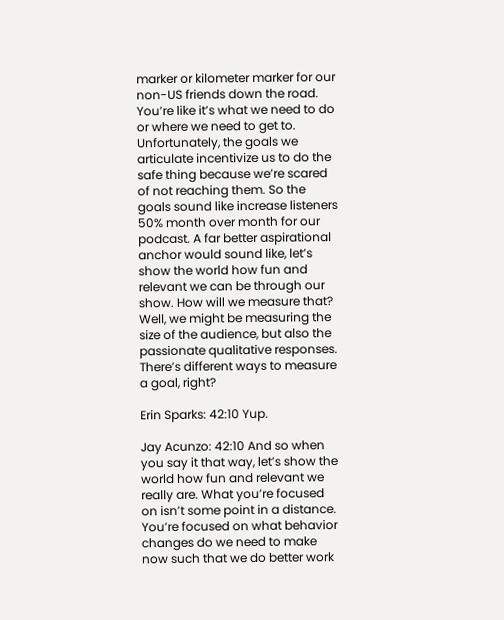marker or kilometer marker for our non-US friends down the road. You’re like it’s what we need to do or where we need to get to. Unfortunately, the goals we articulate incentivize us to do the safe thing because we’re scared of not reaching them. So the goals sound like increase listeners 50% month over month for our podcast. A far better aspirational anchor would sound like, let’s show the world how fun and relevant we can be through our show. How will we measure that? Well, we might be measuring the size of the audience, but also the passionate qualitative responses. There’s different ways to measure a goal, right?

Erin Sparks: 42:10 Yup.

Jay Acunzo: 42:10 And so when you say it that way, let’s show the world how fun and relevant we really are. What you’re focused on isn’t some point in a distance. You’re focused on what behavior changes do we need to make now such that we do better work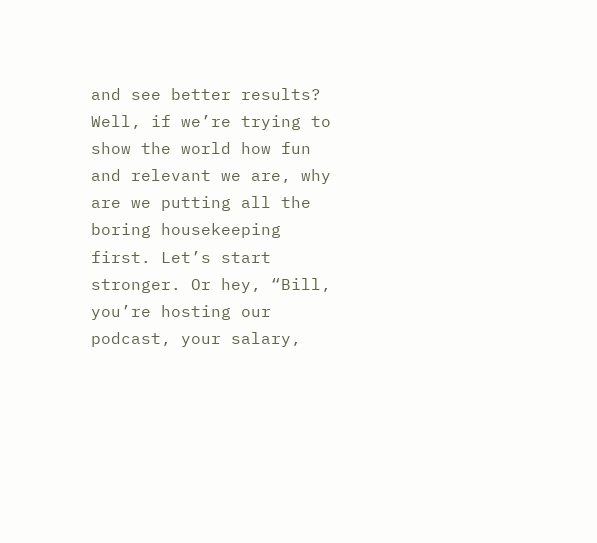and see better results? Well, if we’re trying to show the world how fun and relevant we are, why are we putting all the boring housekeeping first. Let’s start stronger. Or hey, “Bill, you’re hosting our podcast, your salary,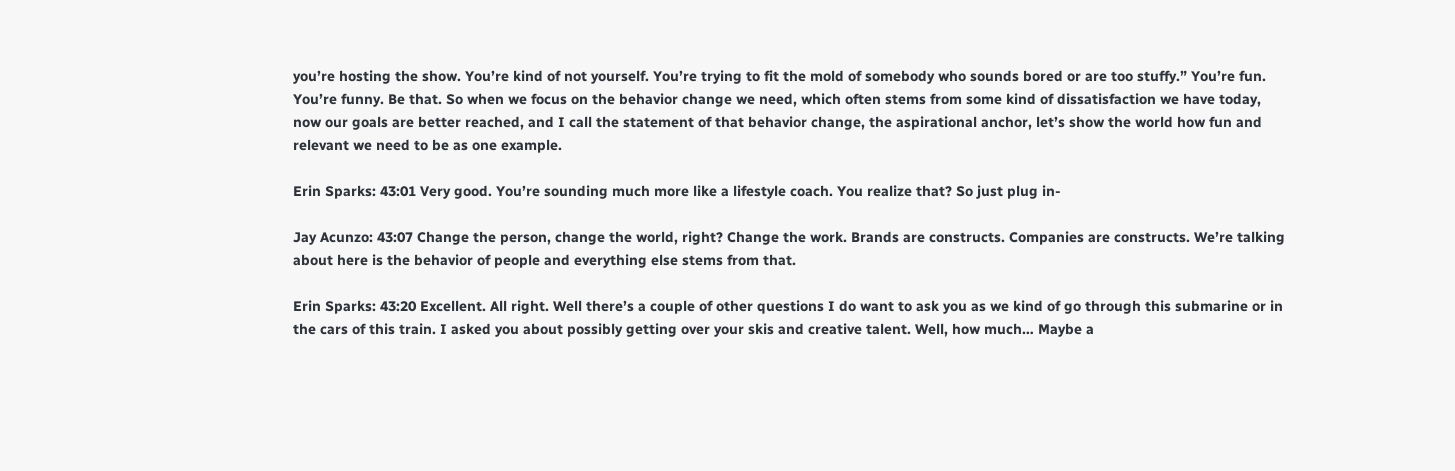you’re hosting the show. You’re kind of not yourself. You’re trying to fit the mold of somebody who sounds bored or are too stuffy.” You’re fun. You’re funny. Be that. So when we focus on the behavior change we need, which often stems from some kind of dissatisfaction we have today, now our goals are better reached, and I call the statement of that behavior change, the aspirational anchor, let’s show the world how fun and relevant we need to be as one example.

Erin Sparks: 43:01 Very good. You’re sounding much more like a lifestyle coach. You realize that? So just plug in-

Jay Acunzo: 43:07 Change the person, change the world, right? Change the work. Brands are constructs. Companies are constructs. We’re talking about here is the behavior of people and everything else stems from that.

Erin Sparks: 43:20 Excellent. All right. Well there’s a couple of other questions I do want to ask you as we kind of go through this submarine or in the cars of this train. I asked you about possibly getting over your skis and creative talent. Well, how much… Maybe a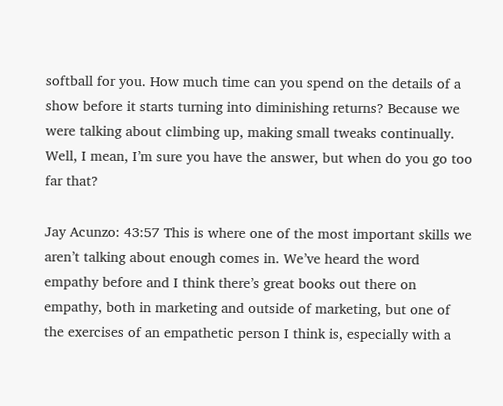softball for you. How much time can you spend on the details of a show before it starts turning into diminishing returns? Because we were talking about climbing up, making small tweaks continually. Well, I mean, I’m sure you have the answer, but when do you go too far that?

Jay Acunzo: 43:57 This is where one of the most important skills we aren’t talking about enough comes in. We’ve heard the word empathy before and I think there’s great books out there on empathy, both in marketing and outside of marketing, but one of the exercises of an empathetic person I think is, especially with a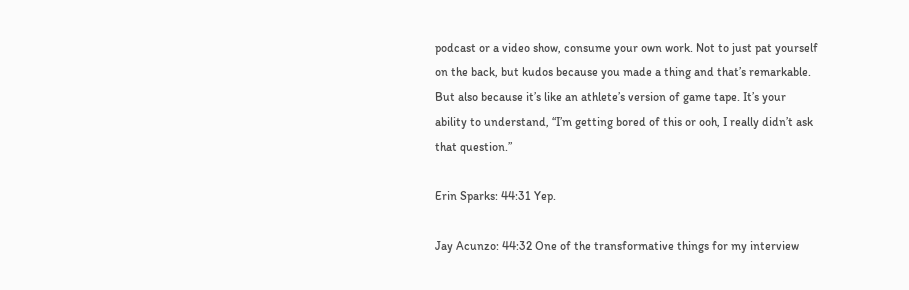podcast or a video show, consume your own work. Not to just pat yourself on the back, but kudos because you made a thing and that’s remarkable. But also because it’s like an athlete’s version of game tape. It’s your ability to understand, “I’m getting bored of this or ooh, I really didn’t ask that question.”

Erin Sparks: 44:31 Yep.

Jay Acunzo: 44:32 One of the transformative things for my interview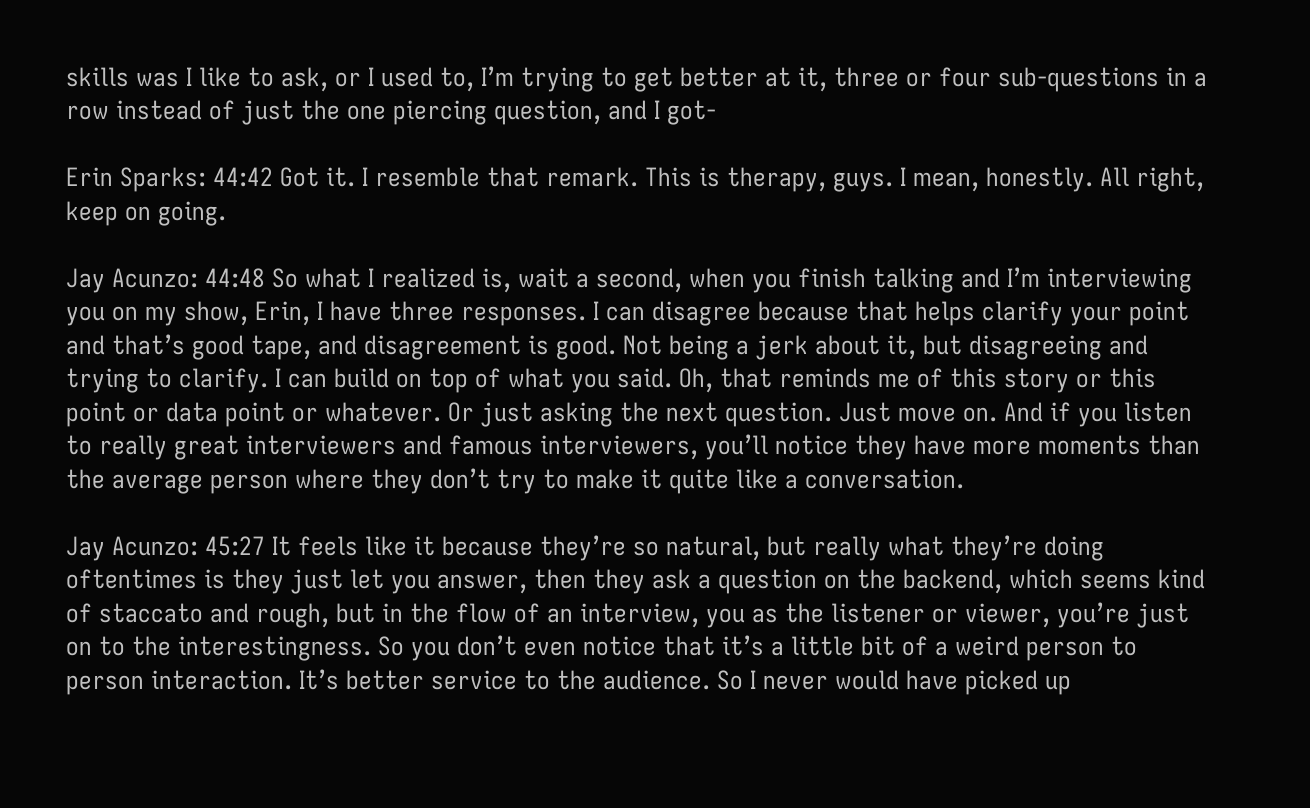skills was I like to ask, or I used to, I’m trying to get better at it, three or four sub-questions in a row instead of just the one piercing question, and I got-

Erin Sparks: 44:42 Got it. I resemble that remark. This is therapy, guys. I mean, honestly. All right, keep on going.

Jay Acunzo: 44:48 So what I realized is, wait a second, when you finish talking and I’m interviewing you on my show, Erin, I have three responses. I can disagree because that helps clarify your point and that’s good tape, and disagreement is good. Not being a jerk about it, but disagreeing and trying to clarify. I can build on top of what you said. Oh, that reminds me of this story or this point or data point or whatever. Or just asking the next question. Just move on. And if you listen to really great interviewers and famous interviewers, you’ll notice they have more moments than the average person where they don’t try to make it quite like a conversation.

Jay Acunzo: 45:27 It feels like it because they’re so natural, but really what they’re doing oftentimes is they just let you answer, then they ask a question on the backend, which seems kind of staccato and rough, but in the flow of an interview, you as the listener or viewer, you’re just on to the interestingness. So you don’t even notice that it’s a little bit of a weird person to person interaction. It’s better service to the audience. So I never would have picked up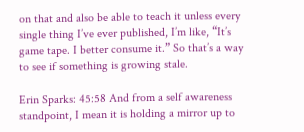on that and also be able to teach it unless every single thing I’ve ever published, I’m like, “It’s game tape. I better consume it.” So that’s a way to see if something is growing stale.

Erin Sparks: 45:58 And from a self awareness standpoint, I mean it is holding a mirror up to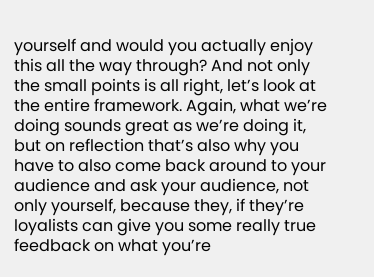yourself and would you actually enjoy this all the way through? And not only the small points is all right, let’s look at the entire framework. Again, what we’re doing sounds great as we’re doing it, but on reflection that’s also why you have to also come back around to your audience and ask your audience, not only yourself, because they, if they’re loyalists can give you some really true feedback on what you’re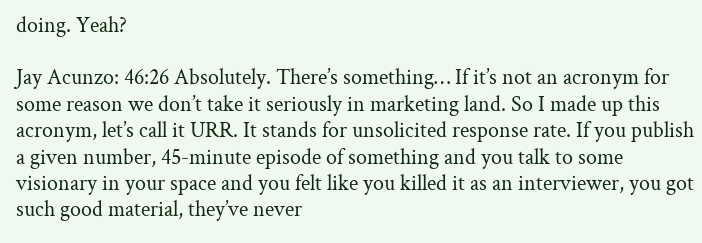doing. Yeah?

Jay Acunzo: 46:26 Absolutely. There’s something… If it’s not an acronym for some reason we don’t take it seriously in marketing land. So I made up this acronym, let’s call it URR. It stands for unsolicited response rate. If you publish a given number, 45-minute episode of something and you talk to some visionary in your space and you felt like you killed it as an interviewer, you got such good material, they’ve never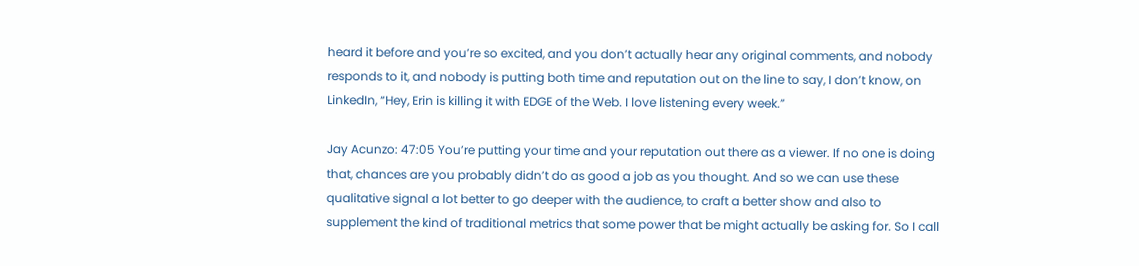heard it before and you’re so excited, and you don’t actually hear any original comments, and nobody responds to it, and nobody is putting both time and reputation out on the line to say, I don’t know, on LinkedIn, “Hey, Erin is killing it with EDGE of the Web. I love listening every week.”

Jay Acunzo: 47:05 You’re putting your time and your reputation out there as a viewer. If no one is doing that, chances are you probably didn’t do as good a job as you thought. And so we can use these qualitative signal a lot better to go deeper with the audience, to craft a better show and also to supplement the kind of traditional metrics that some power that be might actually be asking for. So I call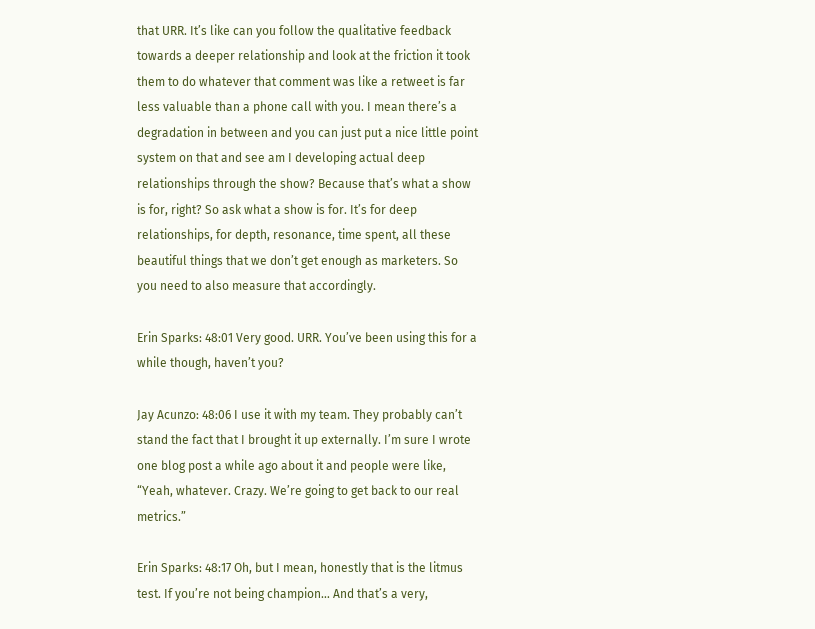that URR. It’s like can you follow the qualitative feedback towards a deeper relationship and look at the friction it took them to do whatever that comment was like a retweet is far less valuable than a phone call with you. I mean there’s a degradation in between and you can just put a nice little point system on that and see am I developing actual deep relationships through the show? Because that’s what a show is for, right? So ask what a show is for. It’s for deep relationships, for depth, resonance, time spent, all these beautiful things that we don’t get enough as marketers. So you need to also measure that accordingly.

Erin Sparks: 48:01 Very good. URR. You’ve been using this for a while though, haven’t you?

Jay Acunzo: 48:06 I use it with my team. They probably can’t stand the fact that I brought it up externally. I’m sure I wrote one blog post a while ago about it and people were like, “Yeah, whatever. Crazy. We’re going to get back to our real metrics.”

Erin Sparks: 48:17 Oh, but I mean, honestly that is the litmus test. If you’re not being champion… And that’s a very,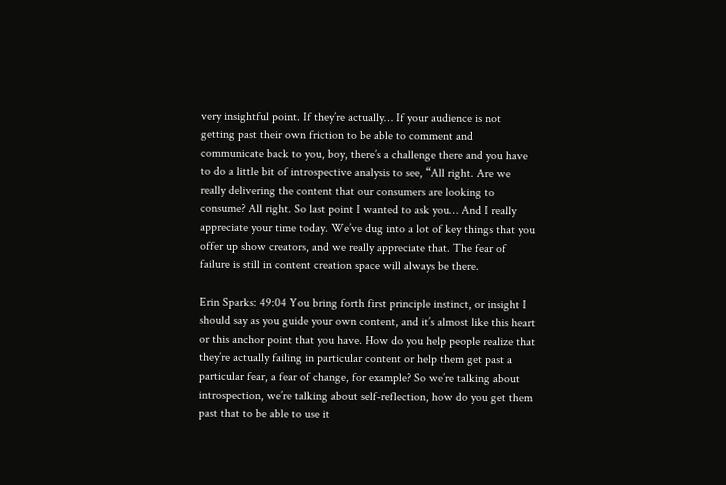very insightful point. If they’re actually… If your audience is not getting past their own friction to be able to comment and communicate back to you, boy, there’s a challenge there and you have to do a little bit of introspective analysis to see, “All right. Are we really delivering the content that our consumers are looking to consume? All right. So last point I wanted to ask you… And I really appreciate your time today. We’ve dug into a lot of key things that you offer up show creators, and we really appreciate that. The fear of failure is still in content creation space will always be there.

Erin Sparks: 49:04 You bring forth first principle instinct, or insight I should say as you guide your own content, and it’s almost like this heart or this anchor point that you have. How do you help people realize that they’re actually failing in particular content or help them get past a particular fear, a fear of change, for example? So we’re talking about introspection, we’re talking about self-reflection, how do you get them past that to be able to use it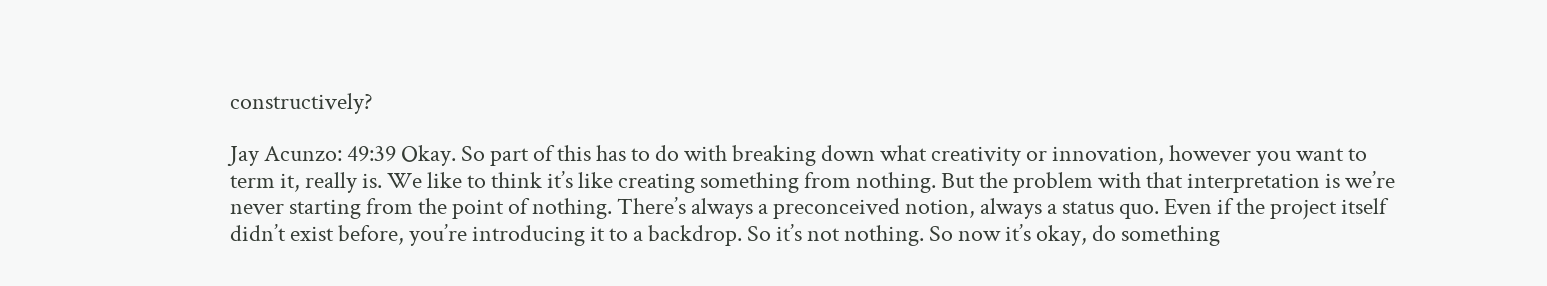constructively?

Jay Acunzo: 49:39 Okay. So part of this has to do with breaking down what creativity or innovation, however you want to term it, really is. We like to think it’s like creating something from nothing. But the problem with that interpretation is we’re never starting from the point of nothing. There’s always a preconceived notion, always a status quo. Even if the project itself didn’t exist before, you’re introducing it to a backdrop. So it’s not nothing. So now it’s okay, do something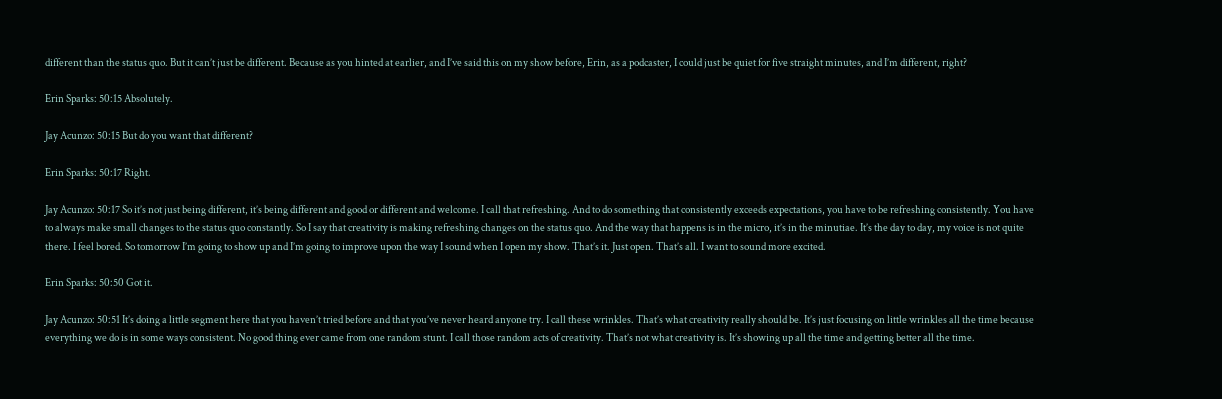different than the status quo. But it can’t just be different. Because as you hinted at earlier, and I’ve said this on my show before, Erin, as a podcaster, I could just be quiet for five straight minutes, and I’m different, right?

Erin Sparks: 50:15 Absolutely.

Jay Acunzo: 50:15 But do you want that different?

Erin Sparks: 50:17 Right.

Jay Acunzo: 50:17 So it’s not just being different, it’s being different and good or different and welcome. I call that refreshing. And to do something that consistently exceeds expectations, you have to be refreshing consistently. You have to always make small changes to the status quo constantly. So I say that creativity is making refreshing changes on the status quo. And the way that happens is in the micro, it’s in the minutiae. It’s the day to day, my voice is not quite there. I feel bored. So tomorrow I’m going to show up and I’m going to improve upon the way I sound when I open my show. That’s it. Just open. That’s all. I want to sound more excited.

Erin Sparks: 50:50 Got it.

Jay Acunzo: 50:51 It’s doing a little segment here that you haven’t tried before and that you’ve never heard anyone try. I call these wrinkles. That’s what creativity really should be. It’s just focusing on little wrinkles all the time because everything we do is in some ways consistent. No good thing ever came from one random stunt. I call those random acts of creativity. That’s not what creativity is. It’s showing up all the time and getting better all the time.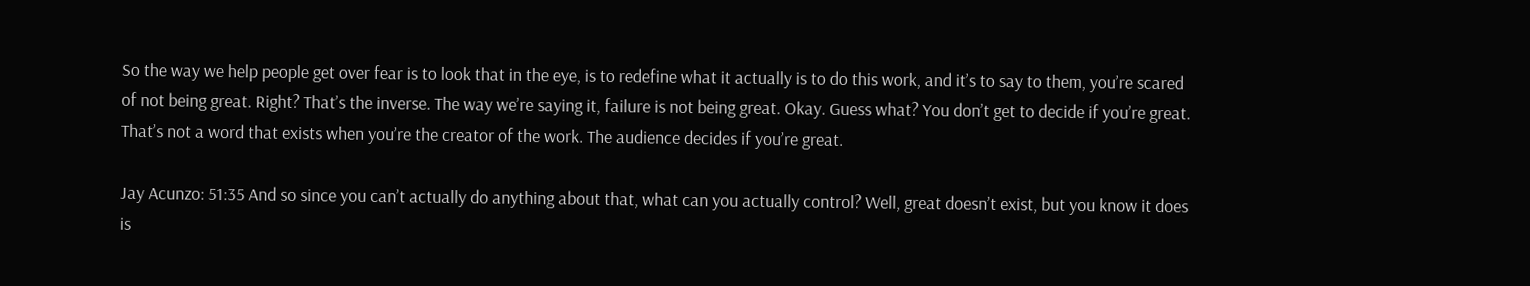So the way we help people get over fear is to look that in the eye, is to redefine what it actually is to do this work, and it’s to say to them, you’re scared of not being great. Right? That’s the inverse. The way we’re saying it, failure is not being great. Okay. Guess what? You don’t get to decide if you’re great. That’s not a word that exists when you’re the creator of the work. The audience decides if you’re great.

Jay Acunzo: 51:35 And so since you can’t actually do anything about that, what can you actually control? Well, great doesn’t exist, but you know it does is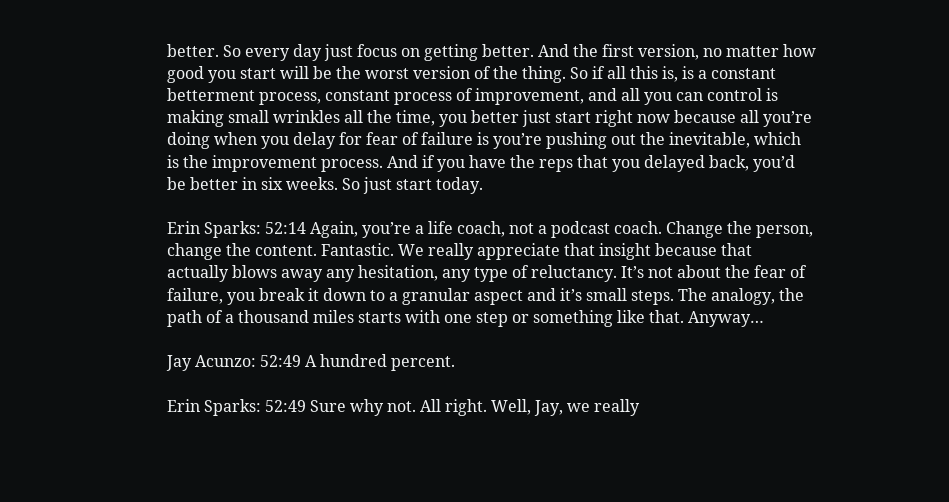better. So every day just focus on getting better. And the first version, no matter how good you start will be the worst version of the thing. So if all this is, is a constant betterment process, constant process of improvement, and all you can control is making small wrinkles all the time, you better just start right now because all you’re doing when you delay for fear of failure is you’re pushing out the inevitable, which is the improvement process. And if you have the reps that you delayed back, you’d be better in six weeks. So just start today.

Erin Sparks: 52:14 Again, you’re a life coach, not a podcast coach. Change the person, change the content. Fantastic. We really appreciate that insight because that actually blows away any hesitation, any type of reluctancy. It’s not about the fear of failure, you break it down to a granular aspect and it’s small steps. The analogy, the path of a thousand miles starts with one step or something like that. Anyway…

Jay Acunzo: 52:49 A hundred percent.

Erin Sparks: 52:49 Sure why not. All right. Well, Jay, we really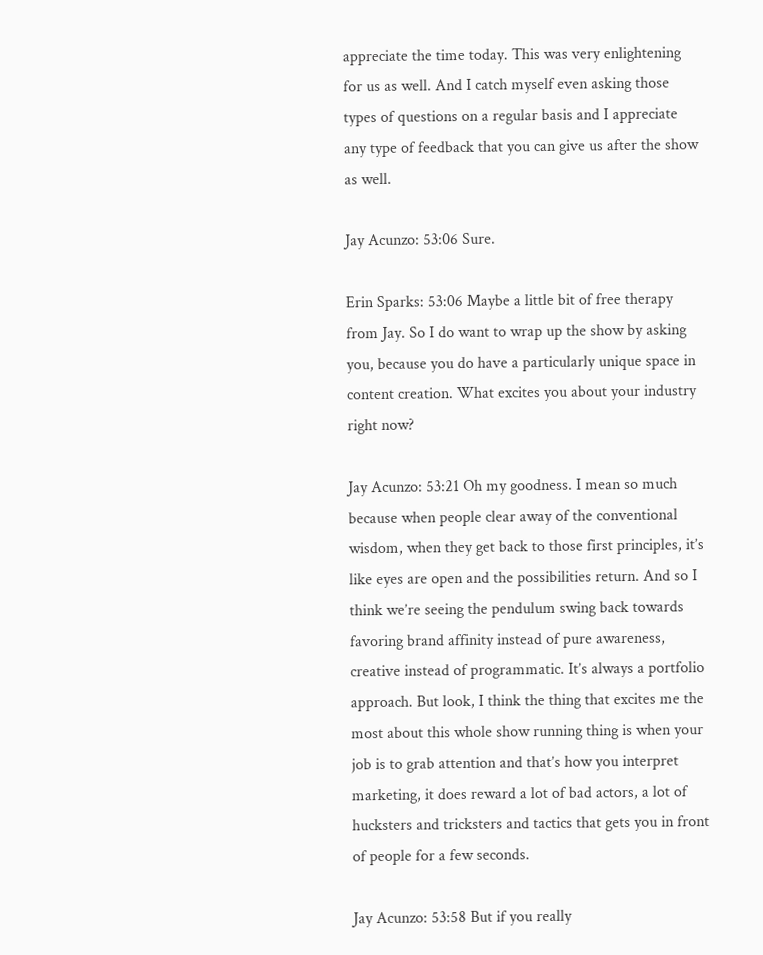appreciate the time today. This was very enlightening for us as well. And I catch myself even asking those types of questions on a regular basis and I appreciate any type of feedback that you can give us after the show as well.

Jay Acunzo: 53:06 Sure.

Erin Sparks: 53:06 Maybe a little bit of free therapy from Jay. So I do want to wrap up the show by asking you, because you do have a particularly unique space in content creation. What excites you about your industry right now?

Jay Acunzo: 53:21 Oh my goodness. I mean so much because when people clear away of the conventional wisdom, when they get back to those first principles, it’s like eyes are open and the possibilities return. And so I think we’re seeing the pendulum swing back towards favoring brand affinity instead of pure awareness, creative instead of programmatic. It’s always a portfolio approach. But look, I think the thing that excites me the most about this whole show running thing is when your job is to grab attention and that’s how you interpret marketing, it does reward a lot of bad actors, a lot of hucksters and tricksters and tactics that gets you in front of people for a few seconds.

Jay Acunzo: 53:58 But if you really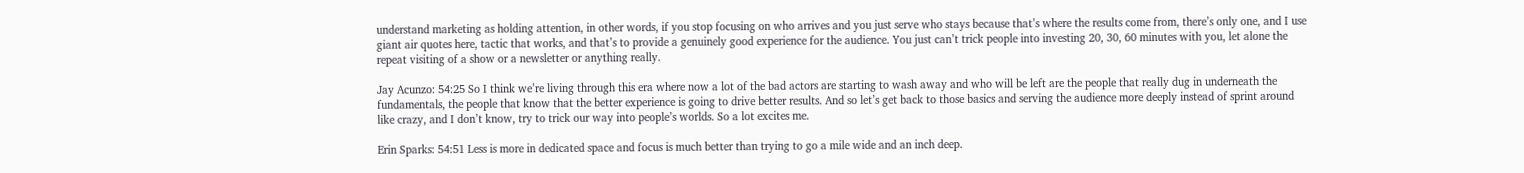understand marketing as holding attention, in other words, if you stop focusing on who arrives and you just serve who stays because that’s where the results come from, there’s only one, and I use giant air quotes here, tactic that works, and that’s to provide a genuinely good experience for the audience. You just can’t trick people into investing 20, 30, 60 minutes with you, let alone the repeat visiting of a show or a newsletter or anything really.

Jay Acunzo: 54:25 So I think we’re living through this era where now a lot of the bad actors are starting to wash away and who will be left are the people that really dug in underneath the fundamentals, the people that know that the better experience is going to drive better results. And so let’s get back to those basics and serving the audience more deeply instead of sprint around like crazy, and I don’t know, try to trick our way into people’s worlds. So a lot excites me.

Erin Sparks: 54:51 Less is more in dedicated space and focus is much better than trying to go a mile wide and an inch deep.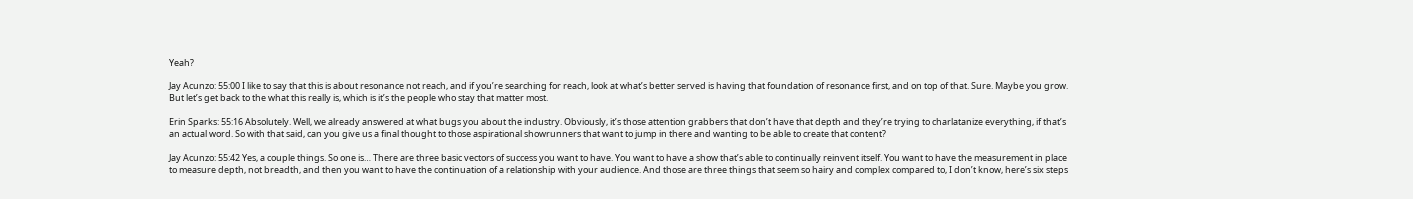Yeah?

Jay Acunzo: 55:00 I like to say that this is about resonance not reach, and if you’re searching for reach, look at what’s better served is having that foundation of resonance first, and on top of that. Sure. Maybe you grow. But let’s get back to the what this really is, which is it’s the people who stay that matter most.

Erin Sparks: 55:16 Absolutely. Well, we already answered at what bugs you about the industry. Obviously, it’s those attention grabbers that don’t have that depth and they’re trying to charlatanize everything, if that’s an actual word. So with that said, can you give us a final thought to those aspirational showrunners that want to jump in there and wanting to be able to create that content?

Jay Acunzo: 55:42 Yes, a couple things. So one is… There are three basic vectors of success you want to have. You want to have a show that’s able to continually reinvent itself. You want to have the measurement in place to measure depth, not breadth, and then you want to have the continuation of a relationship with your audience. And those are three things that seem so hairy and complex compared to, I don’t know, here’s six steps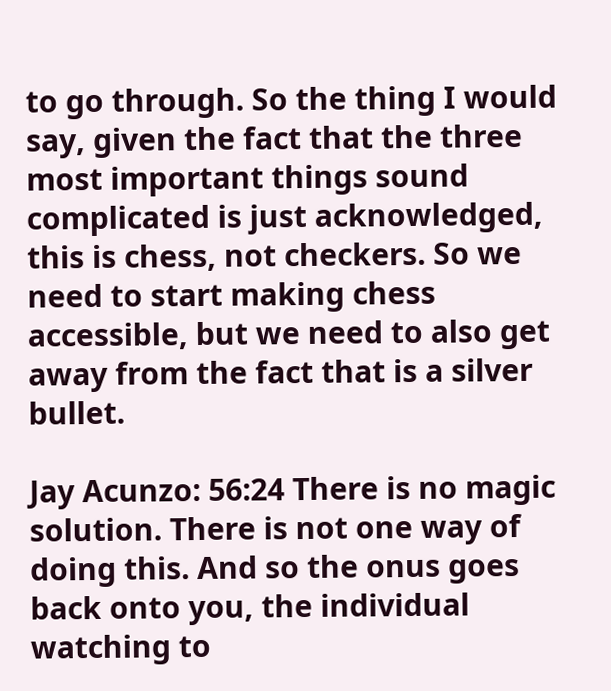to go through. So the thing I would say, given the fact that the three most important things sound complicated is just acknowledged, this is chess, not checkers. So we need to start making chess accessible, but we need to also get away from the fact that is a silver bullet.

Jay Acunzo: 56:24 There is no magic solution. There is not one way of doing this. And so the onus goes back onto you, the individual watching to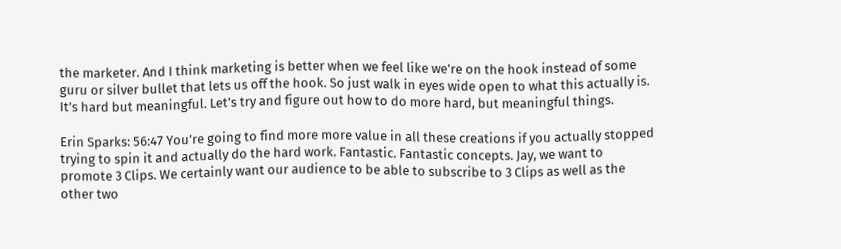the marketer. And I think marketing is better when we feel like we’re on the hook instead of some guru or silver bullet that lets us off the hook. So just walk in eyes wide open to what this actually is. It’s hard but meaningful. Let’s try and figure out how to do more hard, but meaningful things.

Erin Sparks: 56:47 You’re going to find more more value in all these creations if you actually stopped trying to spin it and actually do the hard work. Fantastic. Fantastic concepts. Jay, we want to promote 3 Clips. We certainly want our audience to be able to subscribe to 3 Clips as well as the other two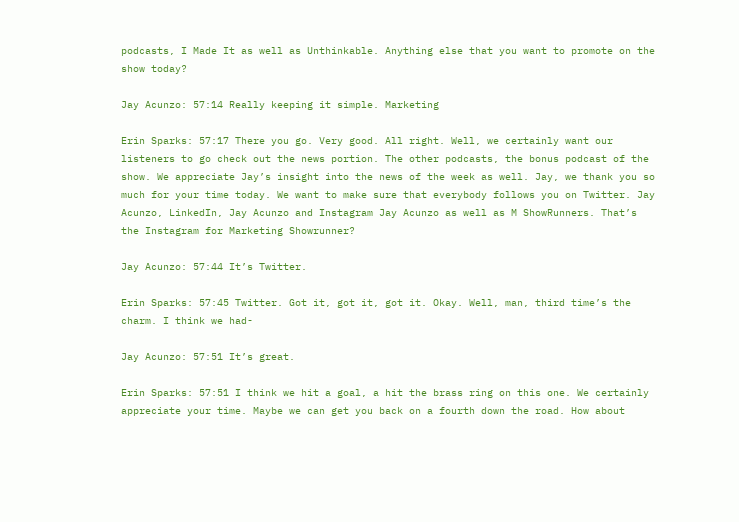podcasts, I Made It as well as Unthinkable. Anything else that you want to promote on the show today?

Jay Acunzo: 57:14 Really keeping it simple. Marketing

Erin Sparks: 57:17 There you go. Very good. All right. Well, we certainly want our listeners to go check out the news portion. The other podcasts, the bonus podcast of the show. We appreciate Jay’s insight into the news of the week as well. Jay, we thank you so much for your time today. We want to make sure that everybody follows you on Twitter. Jay Acunzo, LinkedIn, Jay Acunzo and Instagram Jay Acunzo as well as M ShowRunners. That’s the Instagram for Marketing Showrunner?

Jay Acunzo: 57:44 It’s Twitter.

Erin Sparks: 57:45 Twitter. Got it, got it, got it. Okay. Well, man, third time’s the charm. I think we had-

Jay Acunzo: 57:51 It’s great.

Erin Sparks: 57:51 I think we hit a goal, a hit the brass ring on this one. We certainly appreciate your time. Maybe we can get you back on a fourth down the road. How about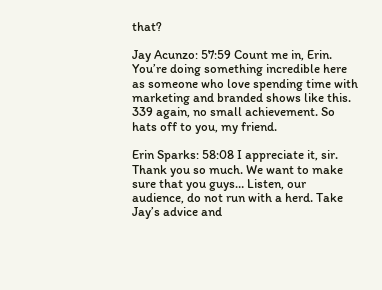that?

Jay Acunzo: 57:59 Count me in, Erin. You’re doing something incredible here as someone who love spending time with marketing and branded shows like this. 339 again, no small achievement. So hats off to you, my friend.

Erin Sparks: 58:08 I appreciate it, sir. Thank you so much. We want to make sure that you guys… Listen, our audience, do not run with a herd. Take Jay’s advice and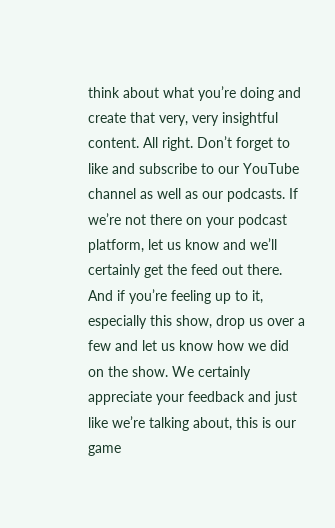think about what you’re doing and create that very, very insightful content. All right. Don’t forget to like and subscribe to our YouTube channel as well as our podcasts. If we’re not there on your podcast platform, let us know and we’ll certainly get the feed out there. And if you’re feeling up to it, especially this show, drop us over a few and let us know how we did on the show. We certainly appreciate your feedback and just like we’re talking about, this is our game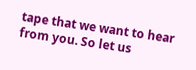tape that we want to hear from you. So let us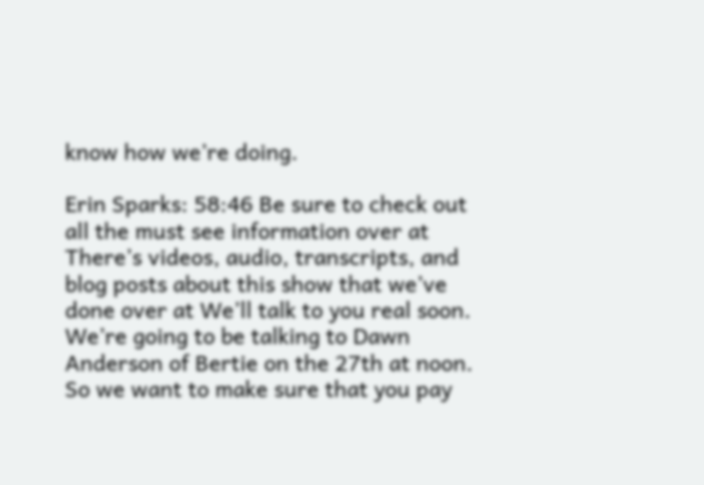know how we’re doing.

Erin Sparks: 58:46 Be sure to check out all the must see information over at There’s videos, audio, transcripts, and blog posts about this show that we’ve done over at We’ll talk to you real soon. We’re going to be talking to Dawn Anderson of Bertie on the 27th at noon. So we want to make sure that you pay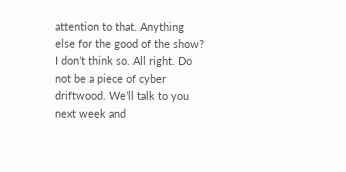attention to that. Anything else for the good of the show? I don’t think so. All right. Do not be a piece of cyber driftwood. We’ll talk to you next week and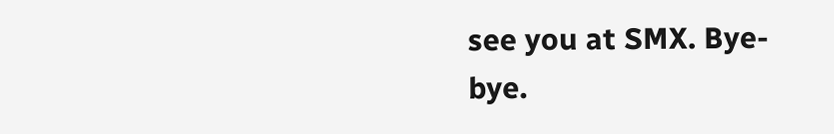see you at SMX. Bye-bye.